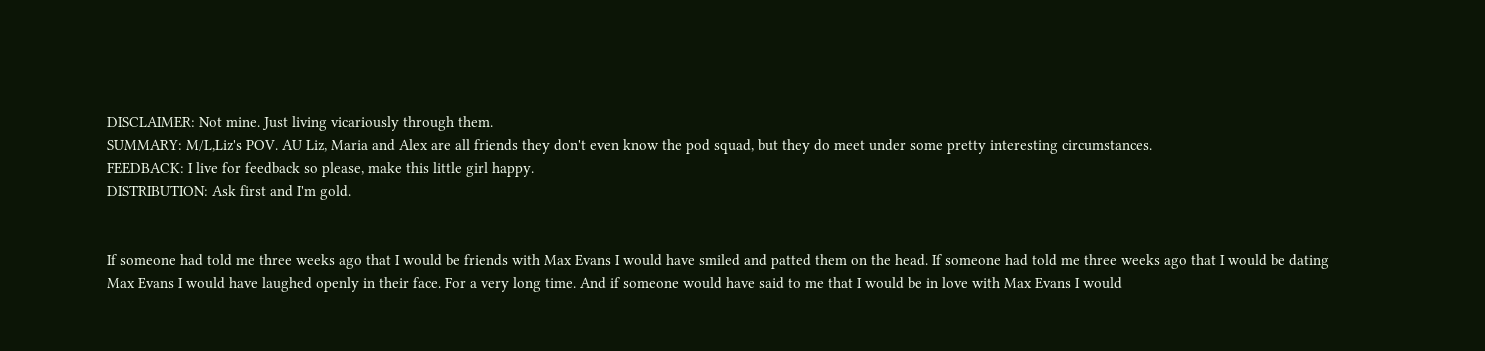DISCLAIMER: Not mine. Just living vicariously through them.
SUMMARY: M/L,Liz's POV. AU Liz, Maria and Alex are all friends they don't even know the pod squad, but they do meet under some pretty interesting circumstances.
FEEDBACK: I live for feedback so please, make this little girl happy.
DISTRIBUTION: Ask first and I'm gold.


If someone had told me three weeks ago that I would be friends with Max Evans I would have smiled and patted them on the head. If someone had told me three weeks ago that I would be dating Max Evans I would have laughed openly in their face. For a very long time. And if someone would have said to me that I would be in love with Max Evans I would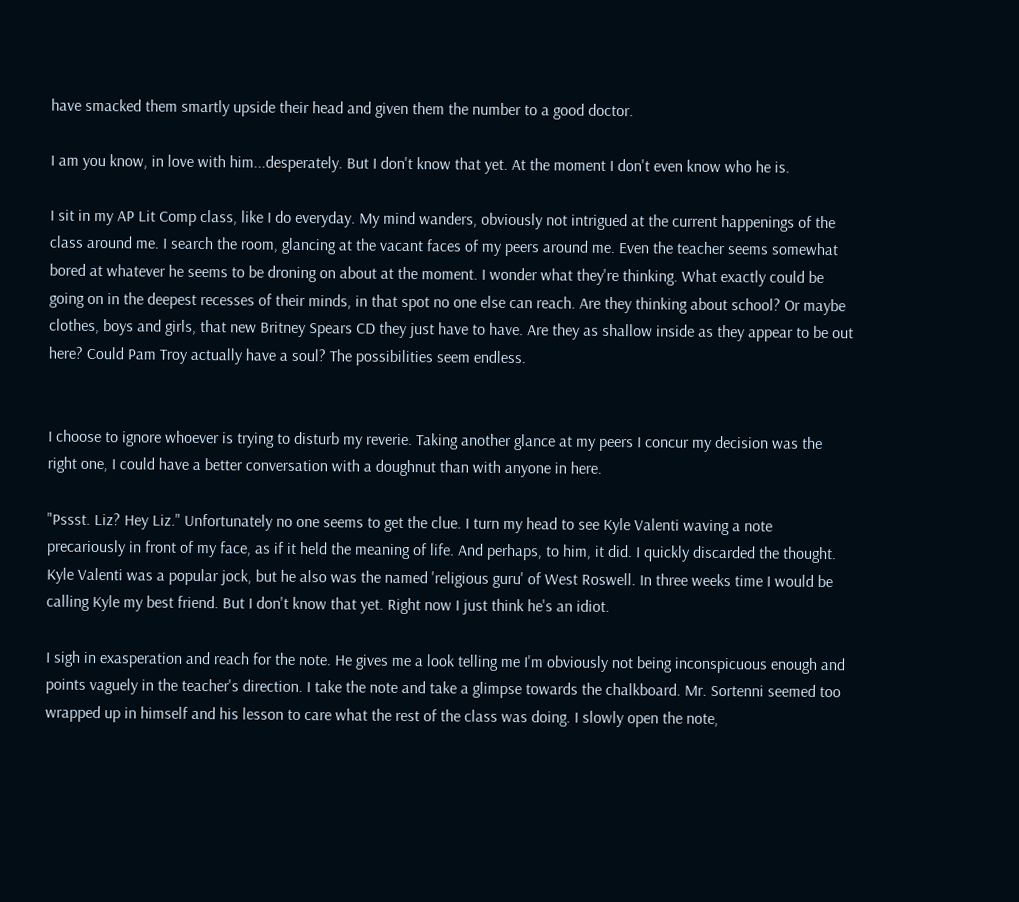have smacked them smartly upside their head and given them the number to a good doctor.

I am you know, in love with him...desperately. But I don't know that yet. At the moment I don't even know who he is.

I sit in my AP Lit Comp class, like I do everyday. My mind wanders, obviously not intrigued at the current happenings of the class around me. I search the room, glancing at the vacant faces of my peers around me. Even the teacher seems somewhat bored at whatever he seems to be droning on about at the moment. I wonder what they're thinking. What exactly could be going on in the deepest recesses of their minds, in that spot no one else can reach. Are they thinking about school? Or maybe clothes, boys and girls, that new Britney Spears CD they just have to have. Are they as shallow inside as they appear to be out here? Could Pam Troy actually have a soul? The possibilities seem endless.


I choose to ignore whoever is trying to disturb my reverie. Taking another glance at my peers I concur my decision was the right one, I could have a better conversation with a doughnut than with anyone in here.

"Pssst. Liz? Hey Liz." Unfortunately no one seems to get the clue. I turn my head to see Kyle Valenti waving a note precariously in front of my face, as if it held the meaning of life. And perhaps, to him, it did. I quickly discarded the thought. Kyle Valenti was a popular jock, but he also was the named 'religious guru' of West Roswell. In three weeks time I would be calling Kyle my best friend. But I don't know that yet. Right now I just think he's an idiot.

I sigh in exasperation and reach for the note. He gives me a look telling me I'm obviously not being inconspicuous enough and points vaguely in the teacher's direction. I take the note and take a glimpse towards the chalkboard. Mr. Sortenni seemed too wrapped up in himself and his lesson to care what the rest of the class was doing. I slowly open the note,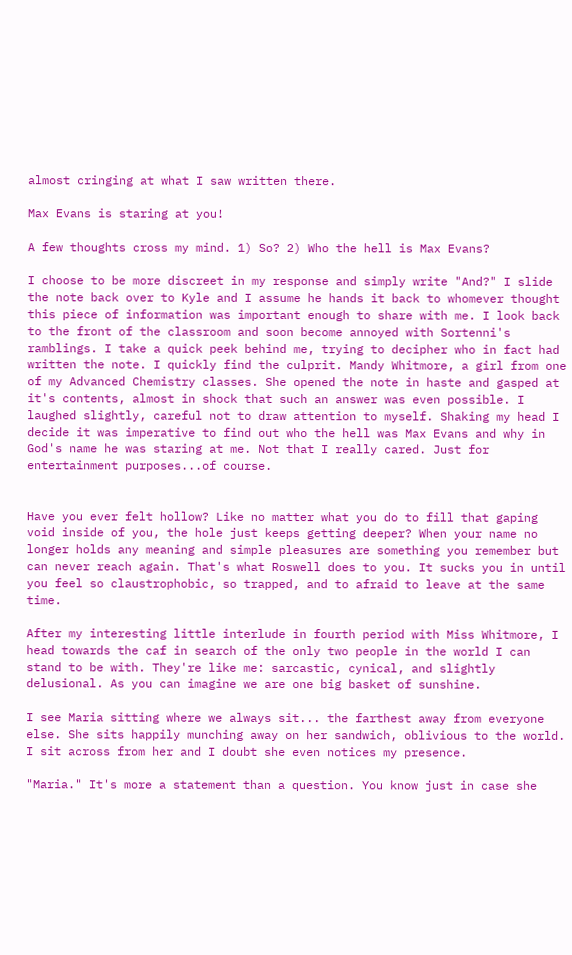almost cringing at what I saw written there.

Max Evans is staring at you!

A few thoughts cross my mind. 1) So? 2) Who the hell is Max Evans?

I choose to be more discreet in my response and simply write "And?" I slide the note back over to Kyle and I assume he hands it back to whomever thought this piece of information was important enough to share with me. I look back to the front of the classroom and soon become annoyed with Sortenni's ramblings. I take a quick peek behind me, trying to decipher who in fact had written the note. I quickly find the culprit. Mandy Whitmore, a girl from one of my Advanced Chemistry classes. She opened the note in haste and gasped at it's contents, almost in shock that such an answer was even possible. I laughed slightly, careful not to draw attention to myself. Shaking my head I decide it was imperative to find out who the hell was Max Evans and why in God's name he was staring at me. Not that I really cared. Just for entertainment purposes...of course.


Have you ever felt hollow? Like no matter what you do to fill that gaping void inside of you, the hole just keeps getting deeper? When your name no longer holds any meaning and simple pleasures are something you remember but can never reach again. That's what Roswell does to you. It sucks you in until you feel so claustrophobic, so trapped, and to afraid to leave at the same time.

After my interesting little interlude in fourth period with Miss Whitmore, I head towards the caf in search of the only two people in the world I can stand to be with. They're like me: sarcastic, cynical, and slightly delusional. As you can imagine we are one big basket of sunshine.

I see Maria sitting where we always sit... the farthest away from everyone else. She sits happily munching away on her sandwich, oblivious to the world. I sit across from her and I doubt she even notices my presence.

"Maria." It's more a statement than a question. You know just in case she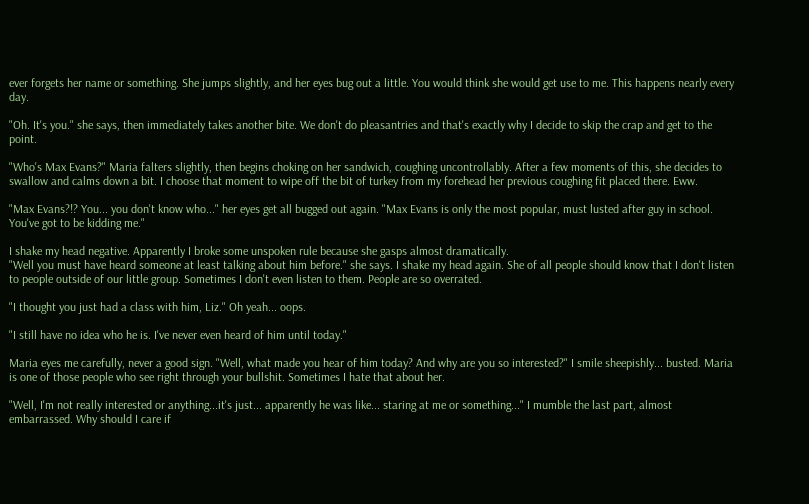ever forgets her name or something. She jumps slightly, and her eyes bug out a little. You would think she would get use to me. This happens nearly every day.

"Oh. It's you." she says, then immediately takes another bite. We don't do pleasantries and that's exactly why I decide to skip the crap and get to the point.

"Who's Max Evans?" Maria falters slightly, then begins choking on her sandwich, coughing uncontrollably. After a few moments of this, she decides to swallow and calms down a bit. I choose that moment to wipe off the bit of turkey from my forehead her previous coughing fit placed there. Eww.

"Max Evans?!? You... you don't know who..." her eyes get all bugged out again. "Max Evans is only the most popular, must lusted after guy in school. You've got to be kidding me."

I shake my head negative. Apparently I broke some unspoken rule because she gasps almost dramatically.
"Well you must have heard someone at least talking about him before." she says. I shake my head again. She of all people should know that I don't listen to people outside of our little group. Sometimes I don't even listen to them. People are so overrated.

"I thought you just had a class with him, Liz." Oh yeah... oops.

"I still have no idea who he is. I've never even heard of him until today."

Maria eyes me carefully, never a good sign. "Well, what made you hear of him today? And why are you so interested?" I smile sheepishly... busted. Maria is one of those people who see right through your bullshit. Sometimes I hate that about her.

"Well, I'm not really interested or anything...it's just... apparently he was like... staring at me or something..." I mumble the last part, almost embarrassed. Why should I care if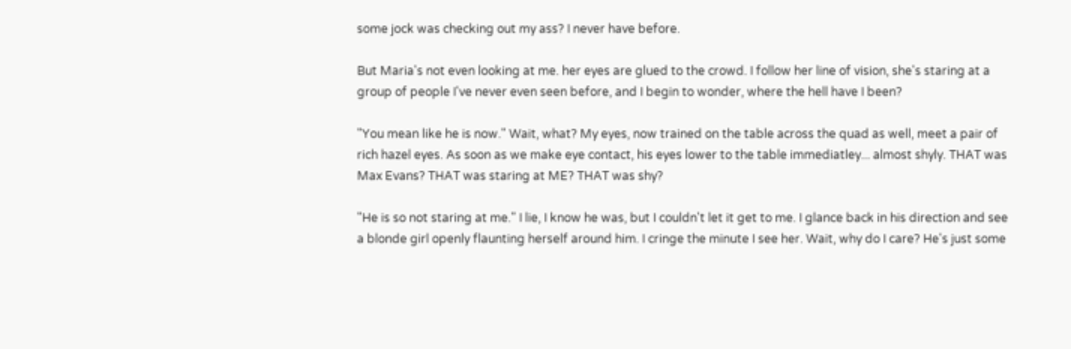some jock was checking out my ass? I never have before.

But Maria's not even looking at me. her eyes are glued to the crowd. I follow her line of vision, she's staring at a group of people I've never even seen before, and I begin to wonder, where the hell have I been?

"You mean like he is now." Wait, what? My eyes, now trained on the table across the quad as well, meet a pair of rich hazel eyes. As soon as we make eye contact, his eyes lower to the table immediatley... almost shyly. THAT was Max Evans? THAT was staring at ME? THAT was shy?

"He is so not staring at me." I lie, I know he was, but I couldn't let it get to me. I glance back in his direction and see a blonde girl openly flaunting herself around him. I cringe the minute I see her. Wait, why do I care? He's just some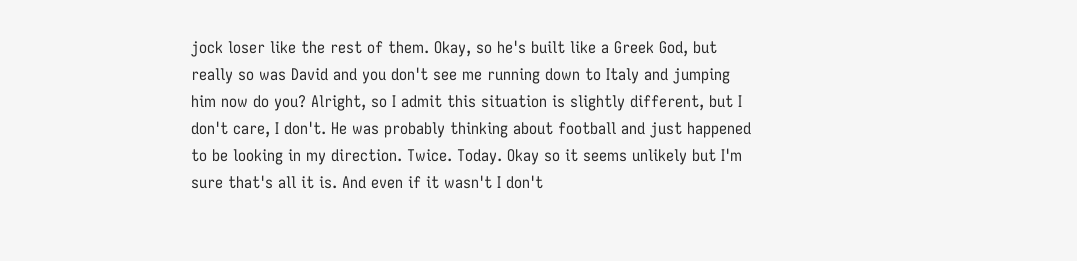jock loser like the rest of them. Okay, so he's built like a Greek God, but really so was David and you don't see me running down to Italy and jumping him now do you? Alright, so I admit this situation is slightly different, but I don't care, I don't. He was probably thinking about football and just happened to be looking in my direction. Twice. Today. Okay so it seems unlikely but I'm sure that's all it is. And even if it wasn't I don't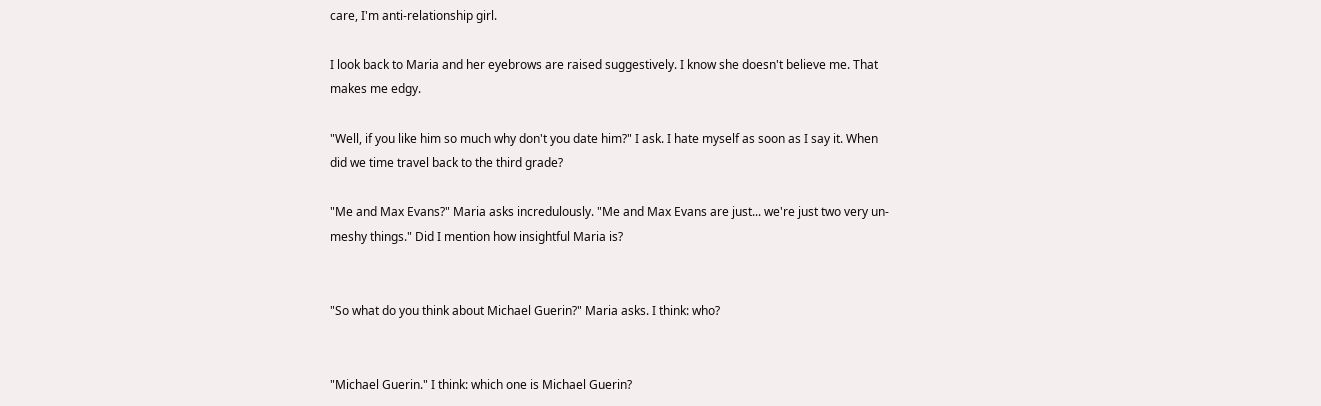care, I'm anti-relationship girl.

I look back to Maria and her eyebrows are raised suggestively. I know she doesn't believe me. That makes me edgy.

"Well, if you like him so much why don't you date him?" I ask. I hate myself as soon as I say it. When did we time travel back to the third grade?

"Me and Max Evans?" Maria asks incredulously. "Me and Max Evans are just... we're just two very un-meshy things." Did I mention how insightful Maria is?


"So what do you think about Michael Guerin?" Maria asks. I think: who?


"Michael Guerin." I think: which one is Michael Guerin?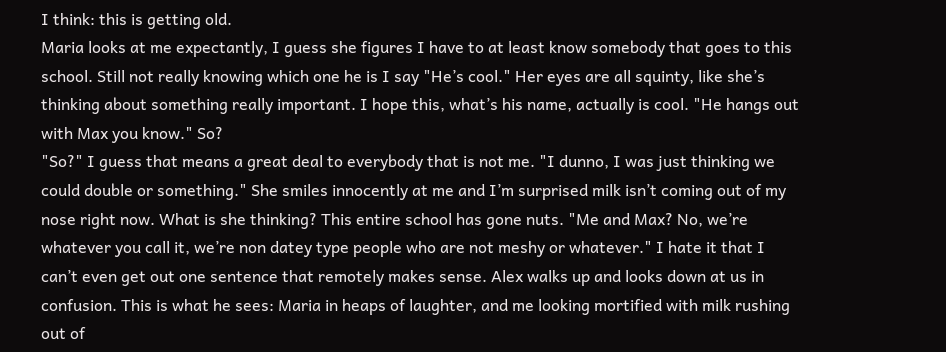I think: this is getting old.
Maria looks at me expectantly, I guess she figures I have to at least know somebody that goes to this school. Still not really knowing which one he is I say "He’s cool." Her eyes are all squinty, like she’s thinking about something really important. I hope this, what’s his name, actually is cool. "He hangs out with Max you know." So?
"So?" I guess that means a great deal to everybody that is not me. "I dunno, I was just thinking we could double or something." She smiles innocently at me and I’m surprised milk isn’t coming out of my nose right now. What is she thinking? This entire school has gone nuts. "Me and Max? No, we’re whatever you call it, we’re non datey type people who are not meshy or whatever." I hate it that I can’t even get out one sentence that remotely makes sense. Alex walks up and looks down at us in confusion. This is what he sees: Maria in heaps of laughter, and me looking mortified with milk rushing out of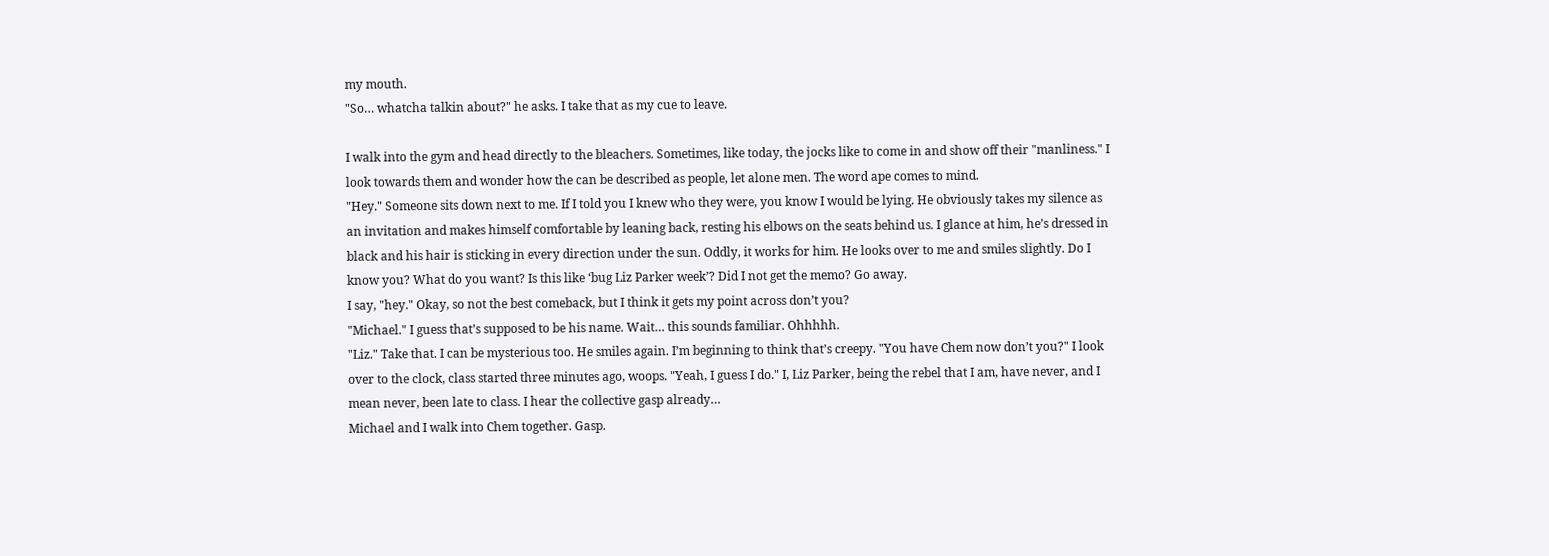my mouth.
"So… whatcha talkin about?" he asks. I take that as my cue to leave.

I walk into the gym and head directly to the bleachers. Sometimes, like today, the jocks like to come in and show off their "manliness." I look towards them and wonder how the can be described as people, let alone men. The word ape comes to mind.
"Hey." Someone sits down next to me. If I told you I knew who they were, you know I would be lying. He obviously takes my silence as an invitation and makes himself comfortable by leaning back, resting his elbows on the seats behind us. I glance at him, he’s dressed in black and his hair is sticking in every direction under the sun. Oddly, it works for him. He looks over to me and smiles slightly. Do I know you? What do you want? Is this like ‘bug Liz Parker week’? Did I not get the memo? Go away.
I say, "hey." Okay, so not the best comeback, but I think it gets my point across don’t you?
"Michael." I guess that’s supposed to be his name. Wait… this sounds familiar. Ohhhhh.
"Liz." Take that. I can be mysterious too. He smiles again. I’m beginning to think that’s creepy. "You have Chem now don’t you?" I look over to the clock, class started three minutes ago, woops. "Yeah, I guess I do." I, Liz Parker, being the rebel that I am, have never, and I mean never, been late to class. I hear the collective gasp already…
Michael and I walk into Chem together. Gasp.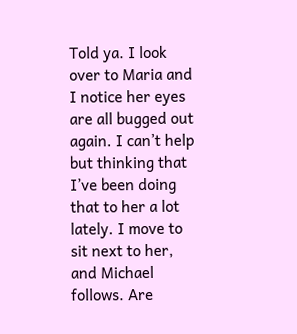Told ya. I look over to Maria and I notice her eyes are all bugged out again. I can’t help but thinking that I’ve been doing that to her a lot lately. I move to sit next to her, and Michael follows. Are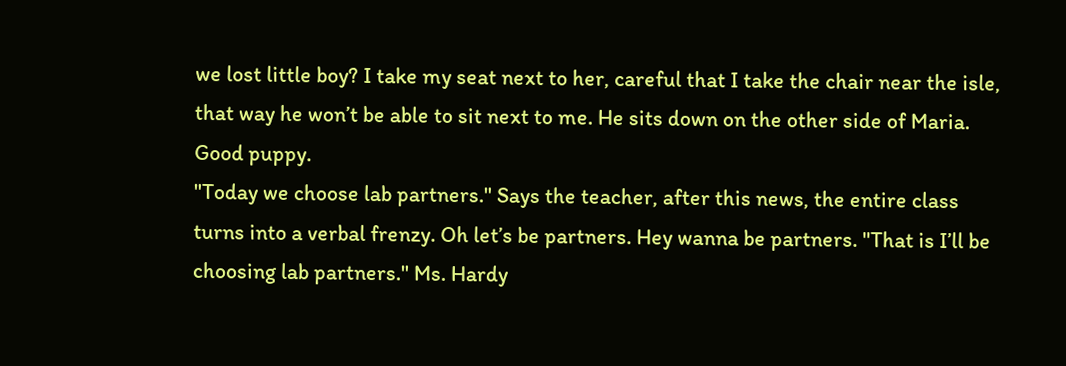we lost little boy? I take my seat next to her, careful that I take the chair near the isle, that way he won’t be able to sit next to me. He sits down on the other side of Maria. Good puppy.
"Today we choose lab partners." Says the teacher, after this news, the entire class turns into a verbal frenzy. Oh let’s be partners. Hey wanna be partners. "That is I’ll be choosing lab partners." Ms. Hardy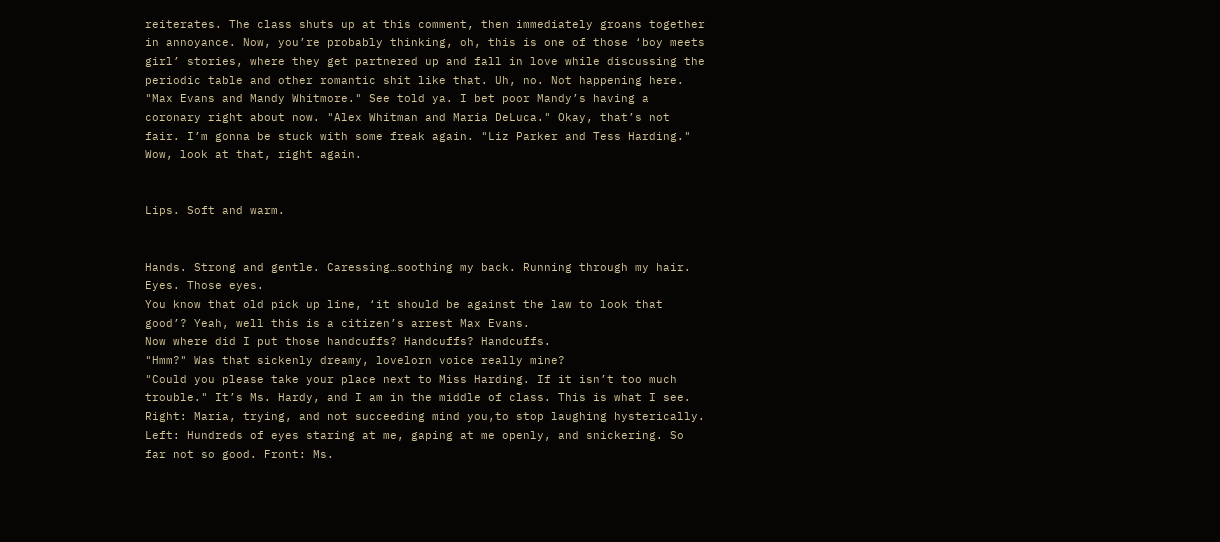reiterates. The class shuts up at this comment, then immediately groans together in annoyance. Now, you’re probably thinking, oh, this is one of those ‘boy meets girl’ stories, where they get partnered up and fall in love while discussing the periodic table and other romantic shit like that. Uh, no. Not happening here. "Max Evans and Mandy Whitmore." See told ya. I bet poor Mandy’s having a coronary right about now. "Alex Whitman and Maria DeLuca." Okay, that’s not fair. I’m gonna be stuck with some freak again. "Liz Parker and Tess Harding." Wow, look at that, right again.


Lips. Soft and warm.


Hands. Strong and gentle. Caressing…soothing my back. Running through my hair.
Eyes. Those eyes.
You know that old pick up line, ‘it should be against the law to look that good’? Yeah, well this is a citizen’s arrest Max Evans.
Now where did I put those handcuffs? Handcuffs? Handcuffs.
"Hmm?" Was that sickenly dreamy, lovelorn voice really mine?
"Could you please take your place next to Miss Harding. If it isn’t too much trouble." It’s Ms. Hardy, and I am in the middle of class. This is what I see. Right: Maria, trying, and not succeeding mind you,to stop laughing hysterically. Left: Hundreds of eyes staring at me, gaping at me openly, and snickering. So far not so good. Front: Ms.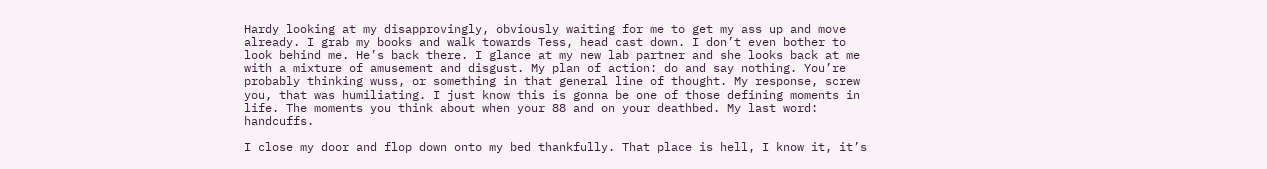Hardy looking at my disapprovingly, obviously waiting for me to get my ass up and move already. I grab my books and walk towards Tess, head cast down. I don’t even bother to look behind me. He’s back there. I glance at my new lab partner and she looks back at me with a mixture of amusement and disgust. My plan of action: do and say nothing. You’re probably thinking wuss, or something in that general line of thought. My response, screw you, that was humiliating. I just know this is gonna be one of those defining moments in life. The moments you think about when your 88 and on your deathbed. My last word: handcuffs.

I close my door and flop down onto my bed thankfully. That place is hell, I know it, it’s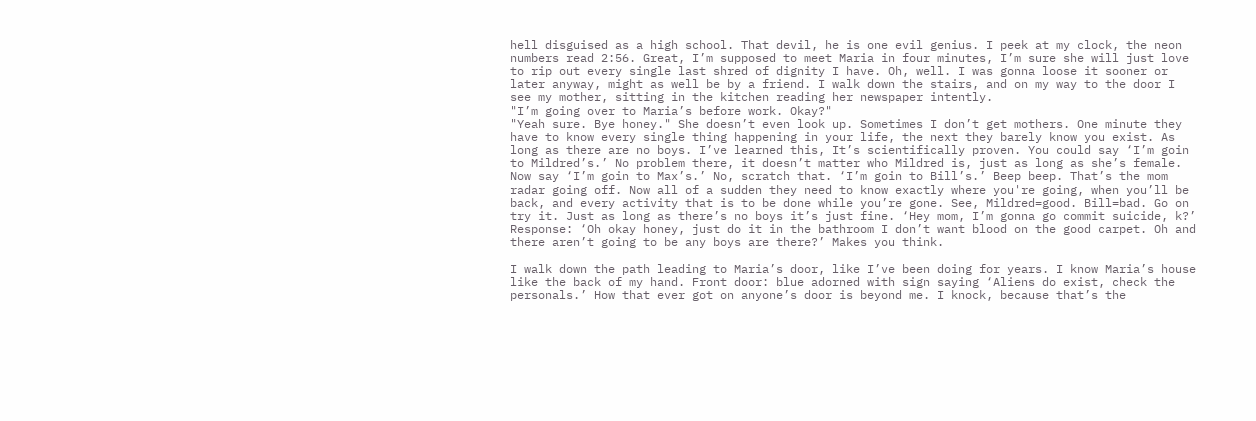hell disguised as a high school. That devil, he is one evil genius. I peek at my clock, the neon numbers read 2:56. Great, I’m supposed to meet Maria in four minutes, I’m sure she will just love to rip out every single last shred of dignity I have. Oh, well. I was gonna loose it sooner or later anyway, might as well be by a friend. I walk down the stairs, and on my way to the door I see my mother, sitting in the kitchen reading her newspaper intently.
"I’m going over to Maria’s before work. Okay?"
"Yeah sure. Bye honey." She doesn’t even look up. Sometimes I don’t get mothers. One minute they have to know every single thing happening in your life, the next they barely know you exist. As long as there are no boys. I’ve learned this, It’s scientifically proven. You could say ‘I’m goin to Mildred’s.’ No problem there, it doesn’t matter who Mildred is, just as long as she’s female. Now say ‘I’m goin to Max’s.’ No, scratch that. ‘I’m goin to Bill’s.’ Beep beep. That’s the mom radar going off. Now all of a sudden they need to know exactly where you're going, when you’ll be back, and every activity that is to be done while you’re gone. See, Mildred=good. Bill=bad. Go on try it. Just as long as there’s no boys it’s just fine. ‘Hey mom, I’m gonna go commit suicide, k?’ Response: ‘Oh okay honey, just do it in the bathroom I don’t want blood on the good carpet. Oh and there aren’t going to be any boys are there?’ Makes you think.

I walk down the path leading to Maria’s door, like I’ve been doing for years. I know Maria’s house like the back of my hand. Front door: blue adorned with sign saying ‘Aliens do exist, check the personals.’ How that ever got on anyone’s door is beyond me. I knock, because that’s the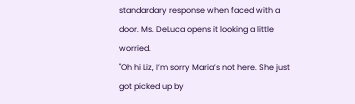standardary response when faced with a door. Ms. DeLuca opens it looking a little worried.
"Oh hi Liz, I’m sorry Maria’s not here. She just got picked up by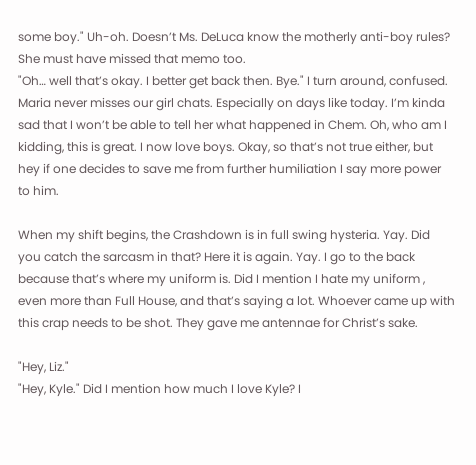some boy." Uh-oh. Doesn’t Ms. DeLuca know the motherly anti-boy rules? She must have missed that memo too.
"Oh… well that’s okay. I better get back then. Bye." I turn around, confused. Maria never misses our girl chats. Especially on days like today. I’m kinda sad that I won’t be able to tell her what happened in Chem. Oh, who am I kidding, this is great. I now love boys. Okay, so that’s not true either, but hey if one decides to save me from further humiliation I say more power to him.

When my shift begins, the Crashdown is in full swing hysteria. Yay. Did you catch the sarcasm in that? Here it is again. Yay. I go to the back because that’s where my uniform is. Did I mention I hate my uniform , even more than Full House, and that’s saying a lot. Whoever came up with this crap needs to be shot. They gave me antennae for Christ’s sake.

"Hey, Liz."
"Hey, Kyle." Did I mention how much I love Kyle? I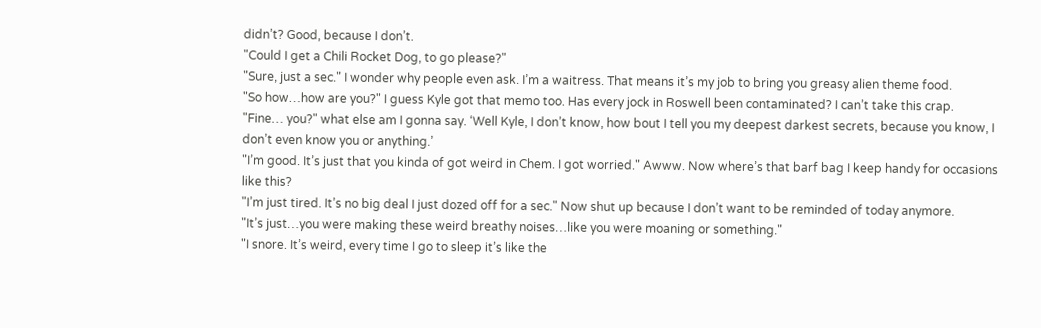didn’t? Good, because I don’t.
"Could I get a Chili Rocket Dog, to go please?"
"Sure, just a sec." I wonder why people even ask. I’m a waitress. That means it’s my job to bring you greasy alien theme food.
"So how…how are you?" I guess Kyle got that memo too. Has every jock in Roswell been contaminated? I can’t take this crap.
"Fine… you?" what else am I gonna say. ‘Well Kyle, I don’t know, how bout I tell you my deepest darkest secrets, because you know, I don’t even know you or anything.’
"I’m good. It’s just that you kinda of got weird in Chem. I got worried." Awww. Now where’s that barf bag I keep handy for occasions like this?
"I’m just tired. It’s no big deal I just dozed off for a sec." Now shut up because I don’t want to be reminded of today anymore.
"It’s just…you were making these weird breathy noises…like you were moaning or something."
"I snore. It’s weird, every time I go to sleep it’s like the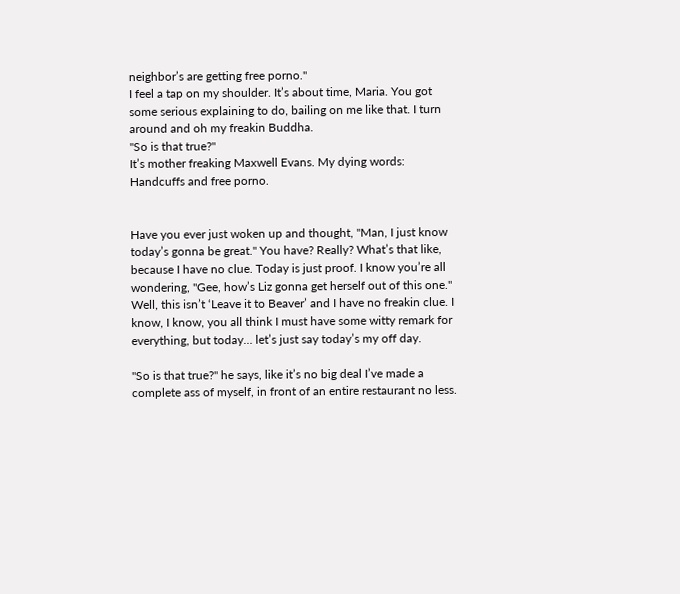neighbor’s are getting free porno."
I feel a tap on my shoulder. It’s about time, Maria. You got some serious explaining to do, bailing on me like that. I turn around and oh my freakin Buddha.
"So is that true?"
It’s mother freaking Maxwell Evans. My dying words: Handcuffs and free porno.


Have you ever just woken up and thought, "Man, I just know today’s gonna be great." You have? Really? What’s that like, because I have no clue. Today is just proof. I know you’re all wondering, "Gee, how’s Liz gonna get herself out of this one." Well, this isn’t ‘Leave it to Beaver’ and I have no freakin clue. I know, I know, you all think I must have some witty remark for everything, but today… let’s just say today’s my off day.

"So is that true?" he says, like it’s no big deal I’ve made a complete ass of myself, in front of an entire restaurant no less.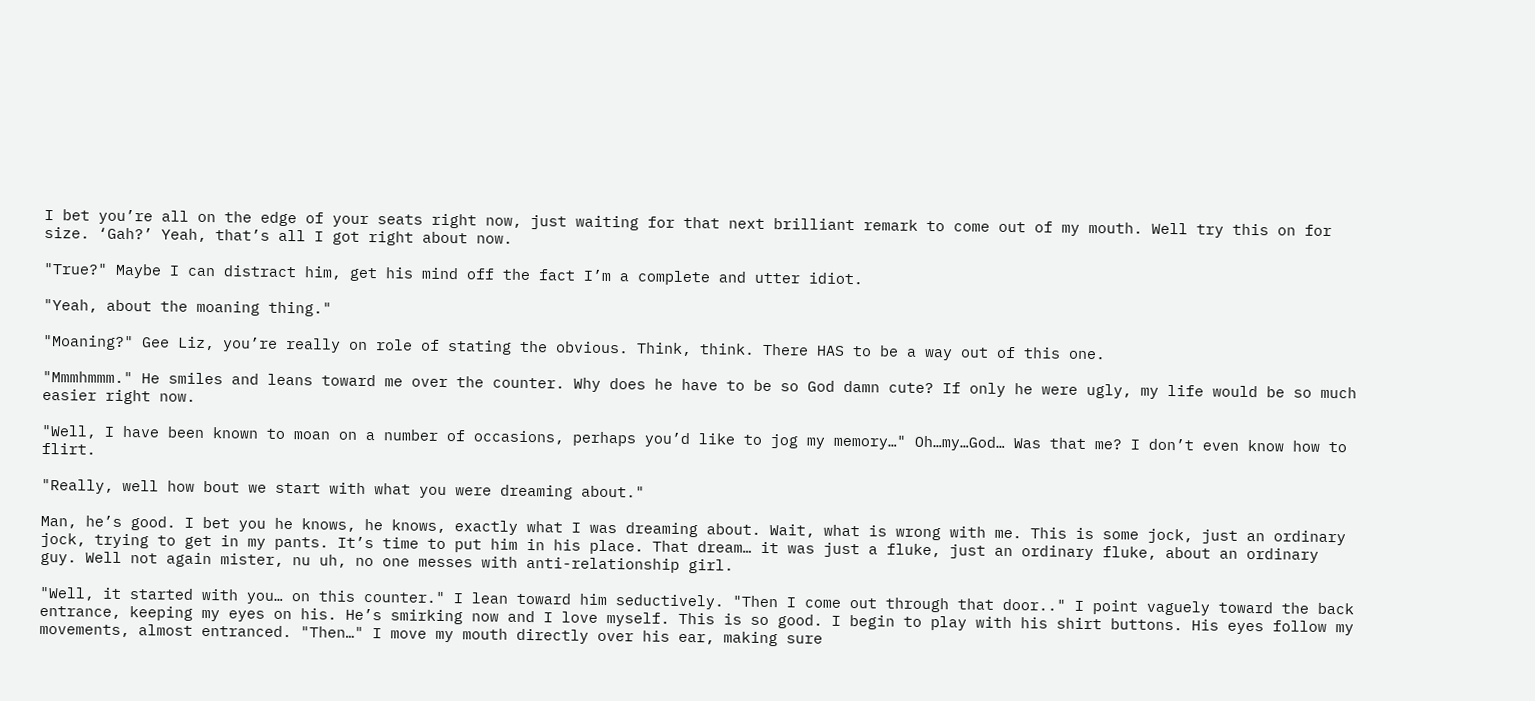I bet you’re all on the edge of your seats right now, just waiting for that next brilliant remark to come out of my mouth. Well try this on for size. ‘Gah?’ Yeah, that’s all I got right about now.

"True?" Maybe I can distract him, get his mind off the fact I’m a complete and utter idiot.

"Yeah, about the moaning thing."

"Moaning?" Gee Liz, you’re really on role of stating the obvious. Think, think. There HAS to be a way out of this one.

"Mmmhmmm." He smiles and leans toward me over the counter. Why does he have to be so God damn cute? If only he were ugly, my life would be so much easier right now.

"Well, I have been known to moan on a number of occasions, perhaps you’d like to jog my memory…" Oh…my…God… Was that me? I don’t even know how to flirt.

"Really, well how bout we start with what you were dreaming about."

Man, he’s good. I bet you he knows, he knows, exactly what I was dreaming about. Wait, what is wrong with me. This is some jock, just an ordinary jock, trying to get in my pants. It’s time to put him in his place. That dream… it was just a fluke, just an ordinary fluke, about an ordinary guy. Well not again mister, nu uh, no one messes with anti-relationship girl.

"Well, it started with you… on this counter." I lean toward him seductively. "Then I come out through that door.." I point vaguely toward the back entrance, keeping my eyes on his. He’s smirking now and I love myself. This is so good. I begin to play with his shirt buttons. His eyes follow my movements, almost entranced. "Then…" I move my mouth directly over his ear, making sure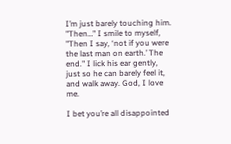I’m just barely touching him. "Then…" I smile to myself, "Then I say, ‘not if you were the last man on earth.’ The end." I lick his ear gently, just so he can barely feel it, and walk away. God, I love me.

I bet you’re all disappointed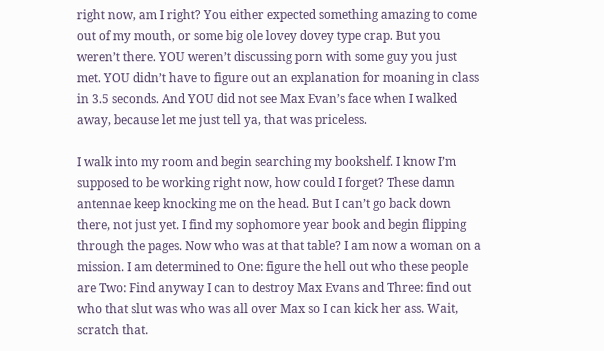right now, am I right? You either expected something amazing to come out of my mouth, or some big ole lovey dovey type crap. But you weren’t there. YOU weren’t discussing porn with some guy you just met. YOU didn’t have to figure out an explanation for moaning in class in 3.5 seconds. And YOU did not see Max Evan’s face when I walked away, because let me just tell ya, that was priceless.

I walk into my room and begin searching my bookshelf. I know I’m supposed to be working right now, how could I forget? These damn antennae keep knocking me on the head. But I can’t go back down there, not just yet. I find my sophomore year book and begin flipping through the pages. Now who was at that table? I am now a woman on a mission. I am determined to One: figure the hell out who these people are Two: Find anyway I can to destroy Max Evans and Three: find out who that slut was who was all over Max so I can kick her ass. Wait, scratch that.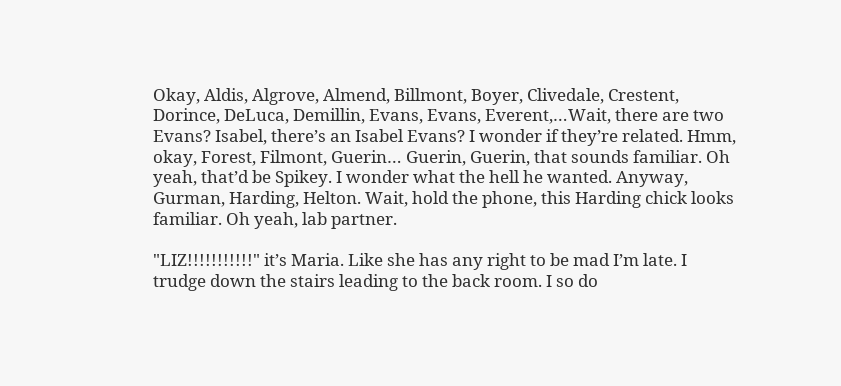Okay, Aldis, Algrove, Almend, Billmont, Boyer, Clivedale, Crestent, Dorince, DeLuca, Demillin, Evans, Evans, Everent,…Wait, there are two Evans? Isabel, there’s an Isabel Evans? I wonder if they’re related. Hmm, okay, Forest, Filmont, Guerin… Guerin, Guerin, that sounds familiar. Oh yeah, that’d be Spikey. I wonder what the hell he wanted. Anyway, Gurman, Harding, Helton. Wait, hold the phone, this Harding chick looks familiar. Oh yeah, lab partner.

"LIZ!!!!!!!!!!!" it’s Maria. Like she has any right to be mad I’m late. I trudge down the stairs leading to the back room. I so do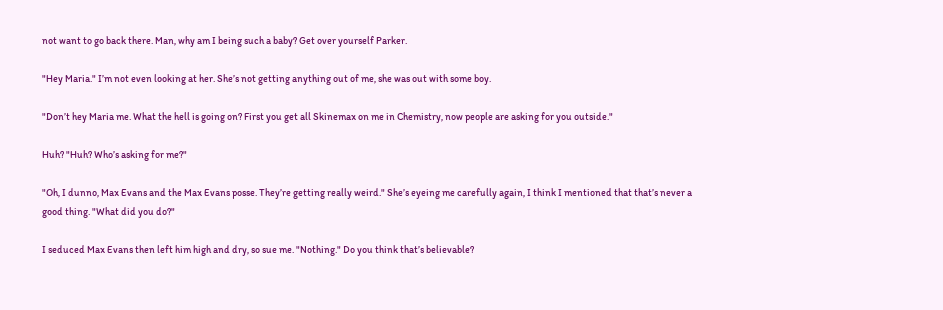not want to go back there. Man, why am I being such a baby? Get over yourself Parker.

"Hey Maria." I’m not even looking at her. She’s not getting anything out of me, she was out with some boy.

"Don’t hey Maria me. What the hell is going on? First you get all Skinemax on me in Chemistry, now people are asking for you outside."

Huh? "Huh? Who’s asking for me?"

"Oh, I dunno, Max Evans and the Max Evans posse. They’re getting really weird." She’s eyeing me carefully again, I think I mentioned that that’s never a good thing. "What did you do?"

I seduced Max Evans then left him high and dry, so sue me. "Nothing." Do you think that’s believable?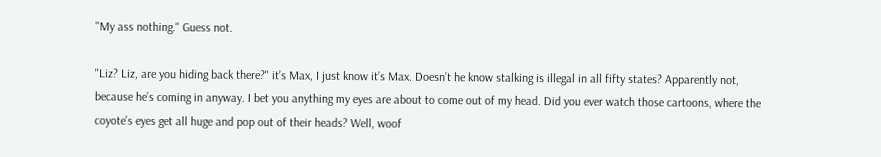"My ass nothing." Guess not.

"Liz? Liz, are you hiding back there?" it’s Max, I just know it’s Max. Doesn’t he know stalking is illegal in all fifty states? Apparently not, because he’s coming in anyway. I bet you anything my eyes are about to come out of my head. Did you ever watch those cartoons, where the coyote’s eyes get all huge and pop out of their heads? Well, woof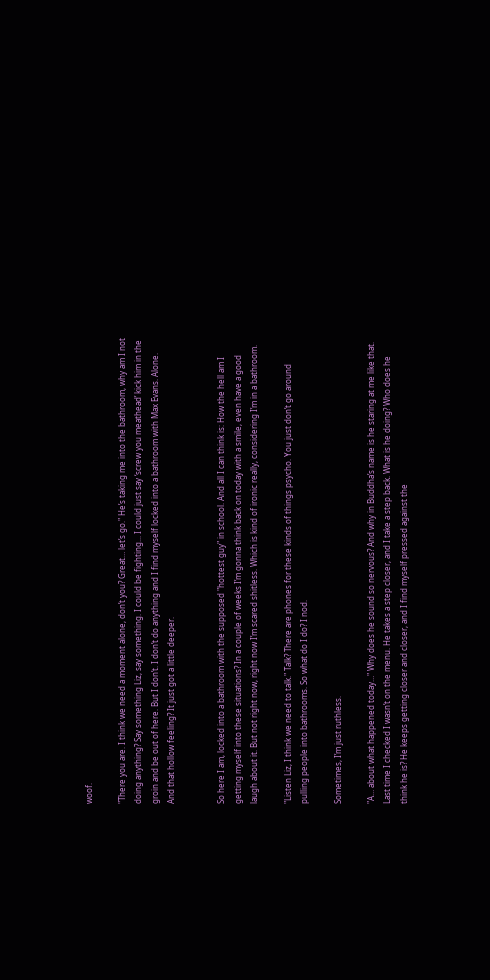woof.

"There you are. I think we need a moment alone, don’t you? Great… let’s go." He’s taking me into the bathroom, why am I not doing anything? Say something Liz, say something. I could be fighting... I could just say ‘screw you meathead’ kick him in the groin and be out of here. But I don’t. I don’t do anything and I find myself locked into a bathroom with Max Evans. Alone. And that hollow feeling? It just got a little deeper.


So here I am, locked into a bathroom with the supposed "hottest guy" in school. And all I can think is: How the hell am I getting myself into these situations? In a couple of weeks I’m gonna think back on today with a smile, even have a good laugh about it. But not right now, right now I’m scared shitless. Which is kind of ironic really, considering I’m in a bathroom.

"Listen Liz, I think we need to talk." Talk? There are phones for these kinds of things psycho. You just don’t go around pulling people into bathrooms. So what do I do? I nod.

Sometimes, I’m just ruthless.

"A… about what happened today…" Why does he sound so nervous? And why in Buddha’s name is he staring at me like that. Last time I checked I wasn’t on the menu. He takes a step closer, and I take a step back. What is he doing? Who does he think he is? He keeps getting closer and closer, and I find myself pressed against the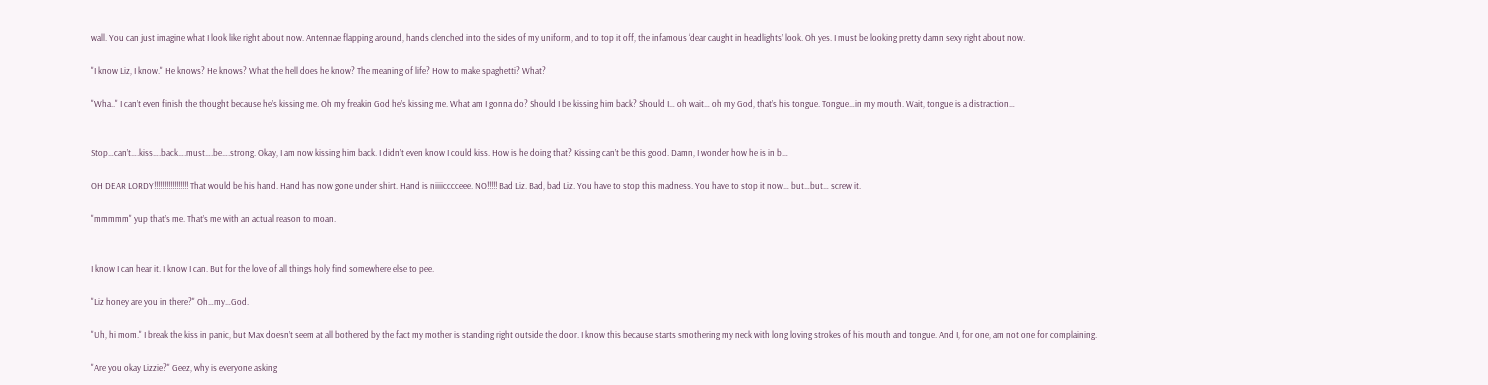wall. You can just imagine what I look like right about now. Antennae flapping around, hands clenched into the sides of my uniform, and to top it off, the infamous ‘dear caught in headlights’ look. Oh yes. I must be looking pretty damn sexy right about now.

"I know Liz, I know." He knows? He knows? What the hell does he know? The meaning of life? How to make spaghetti? What?

"Wha.." I can’t even finish the thought because he’s kissing me. Oh my freakin God he’s kissing me. What am I gonna do? Should I be kissing him back? Should I… oh wait… oh my God, that’s his tongue. Tongue…in my mouth. Wait, tongue is a distraction…


Stop…can’t….kiss….back….must….be….strong. Okay, I am now kissing him back. I didn’t even know I could kiss. How is he doing that? Kissing can’t be this good. Damn, I wonder how he is in b…

OH DEAR LORDY!!!!!!!!!!!!!!!!! That would be his hand. Hand has now gone under shirt. Hand is niiiicccceee. NO!!!!! Bad Liz. Bad, bad Liz. You have to stop this madness. You have to stop it now… but…but… screw it.

"mmmmm" yup that’s me. That’s me with an actual reason to moan.


I know I can hear it. I know I can. But for the love of all things holy find somewhere else to pee.

"Liz honey are you in there?" Oh…my…God.

"Uh, hi mom." I break the kiss in panic, but Max doesn’t seem at all bothered by the fact my mother is standing right outside the door. I know this because starts smothering my neck with long loving strokes of his mouth and tongue. And I, for one, am not one for complaining.

"Are you okay Lizzie?" Geez, why is everyone asking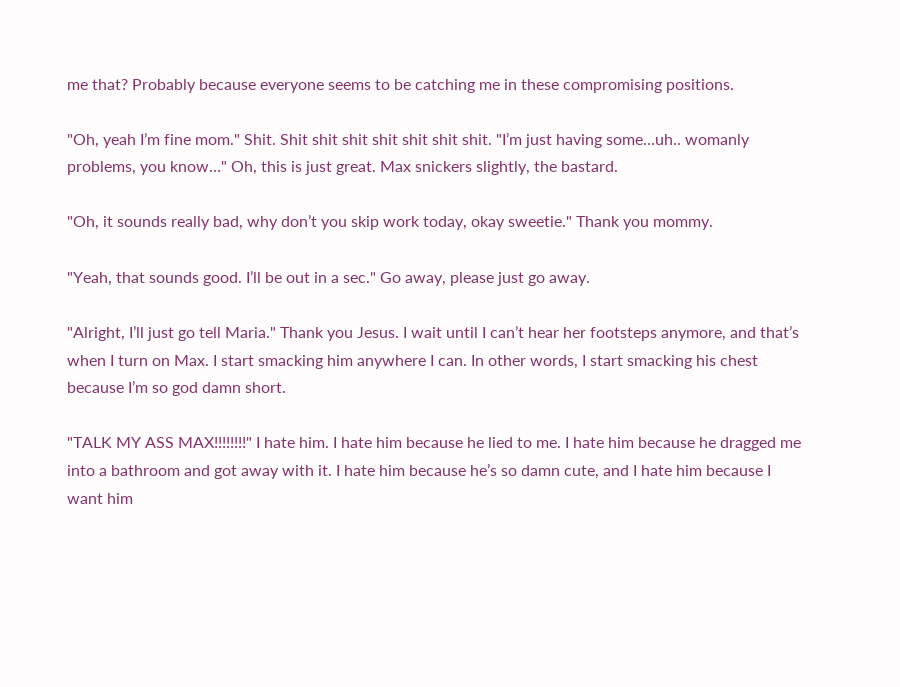me that? Probably because everyone seems to be catching me in these compromising positions.

"Oh, yeah I’m fine mom." Shit. Shit shit shit shit shit shit shit. "I’m just having some…uh.. womanly problems, you know…" Oh, this is just great. Max snickers slightly, the bastard.

"Oh, it sounds really bad, why don’t you skip work today, okay sweetie." Thank you mommy.

"Yeah, that sounds good. I’ll be out in a sec." Go away, please just go away.

"Alright, I’ll just go tell Maria." Thank you Jesus. I wait until I can’t hear her footsteps anymore, and that’s when I turn on Max. I start smacking him anywhere I can. In other words, I start smacking his chest because I’m so god damn short.

"TALK MY ASS MAX!!!!!!!!" I hate him. I hate him because he lied to me. I hate him because he dragged me into a bathroom and got away with it. I hate him because he’s so damn cute, and I hate him because I want him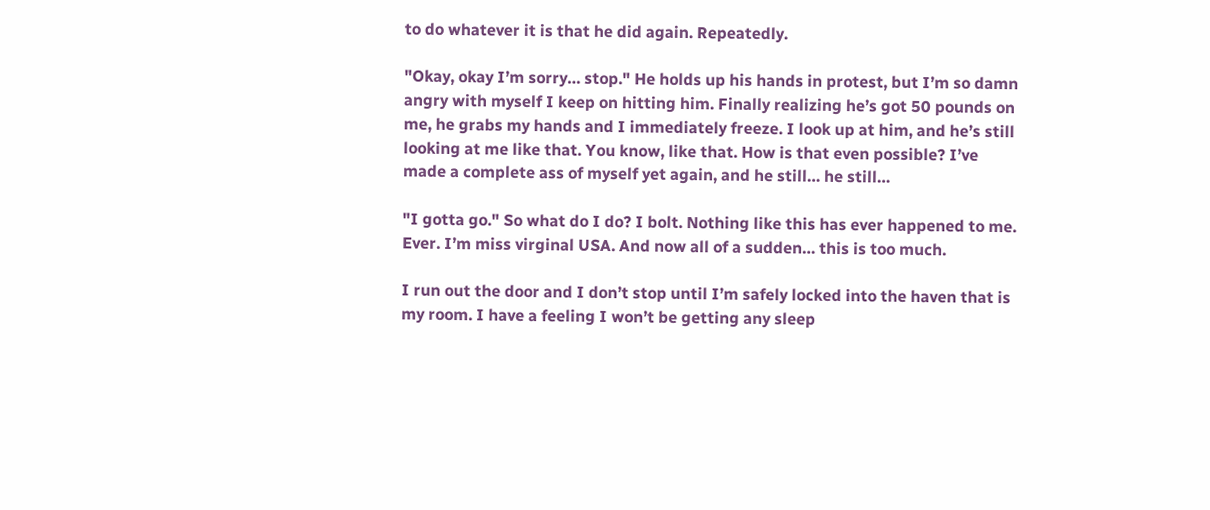to do whatever it is that he did again. Repeatedly.

"Okay, okay I’m sorry… stop." He holds up his hands in protest, but I’m so damn angry with myself I keep on hitting him. Finally realizing he’s got 50 pounds on me, he grabs my hands and I immediately freeze. I look up at him, and he’s still looking at me like that. You know, like that. How is that even possible? I’ve made a complete ass of myself yet again, and he still… he still…

"I gotta go." So what do I do? I bolt. Nothing like this has ever happened to me. Ever. I’m miss virginal USA. And now all of a sudden… this is too much.

I run out the door and I don’t stop until I’m safely locked into the haven that is my room. I have a feeling I won’t be getting any sleep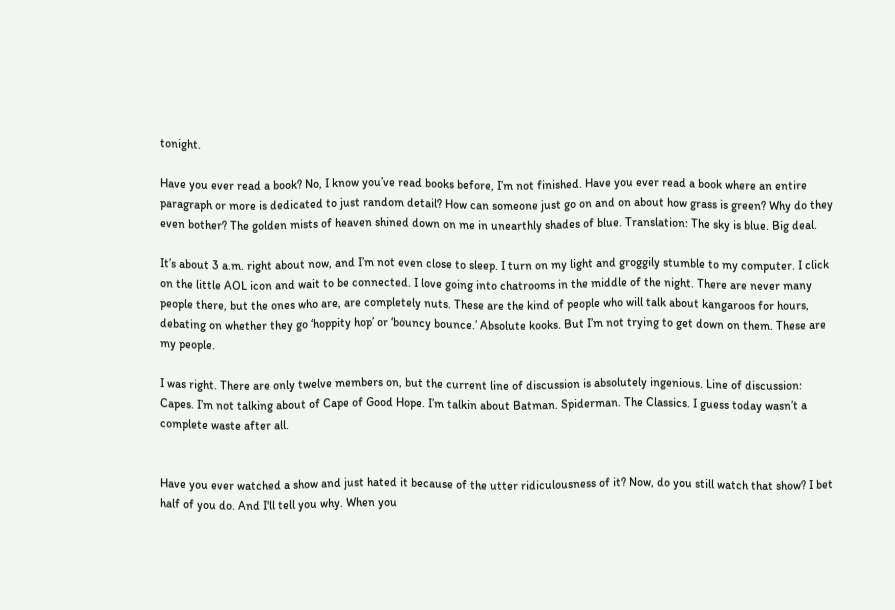tonight.

Have you ever read a book? No, I know you’ve read books before, I’m not finished. Have you ever read a book where an entire paragraph or more is dedicated to just random detail? How can someone just go on and on about how grass is green? Why do they even bother? The golden mists of heaven shined down on me in unearthly shades of blue. Translation: The sky is blue. Big deal.

It’s about 3 a.m. right about now, and I’m not even close to sleep. I turn on my light and groggily stumble to my computer. I click on the little AOL icon and wait to be connected. I love going into chatrooms in the middle of the night. There are never many people there, but the ones who are, are completely nuts. These are the kind of people who will talk about kangaroos for hours, debating on whether they go ‘hoppity hop’ or ‘bouncy bounce.’ Absolute kooks. But I’m not trying to get down on them. These are my people.

I was right. There are only twelve members on, but the current line of discussion is absolutely ingenious. Line of discussion: Capes. I’m not talking about of Cape of Good Hope. I’m talkin about Batman. Spiderman. The Classics. I guess today wasn’t a complete waste after all.


Have you ever watched a show and just hated it because of the utter ridiculousness of it? Now, do you still watch that show? I bet half of you do. And I'll tell you why. When you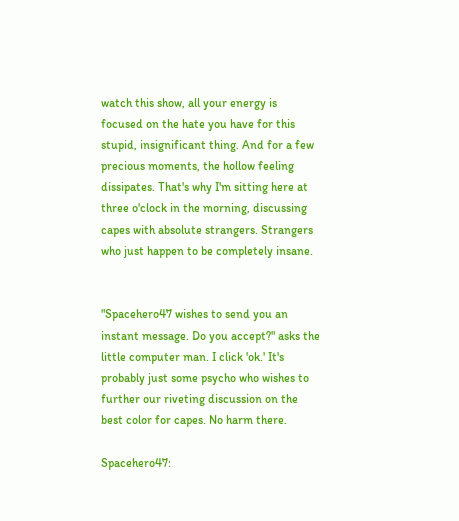watch this show, all your energy is focused on the hate you have for this stupid, insignificant thing. And for a few precious moments, the hollow feeling dissipates. That's why I'm sitting here at three o'clock in the morning, discussing capes with absolute strangers. Strangers who just happen to be completely insane.


"Spacehero47 wishes to send you an instant message. Do you accept?" asks the little computer man. I click 'ok.' It's probably just some psycho who wishes to further our riveting discussion on the best color for capes. No harm there.

Spacehero47: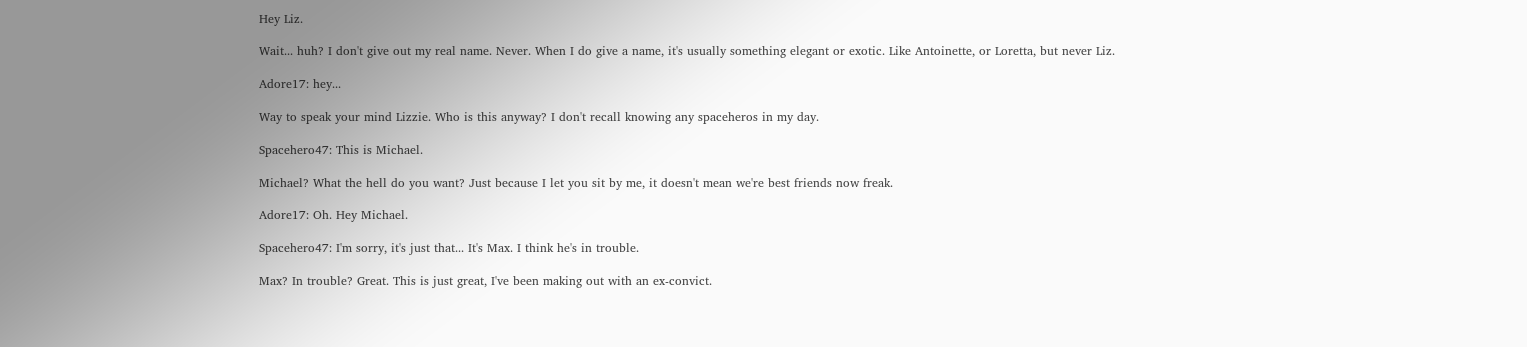Hey Liz.

Wait... huh? I don't give out my real name. Never. When I do give a name, it's usually something elegant or exotic. Like Antoinette, or Loretta, but never Liz.

Adore17: hey...

Way to speak your mind Lizzie. Who is this anyway? I don't recall knowing any spaceheros in my day.

Spacehero47: This is Michael.

Michael? What the hell do you want? Just because I let you sit by me, it doesn't mean we're best friends now freak.

Adore17: Oh. Hey Michael.

Spacehero47: I'm sorry, it's just that... It's Max. I think he's in trouble.

Max? In trouble? Great. This is just great, I've been making out with an ex-convict.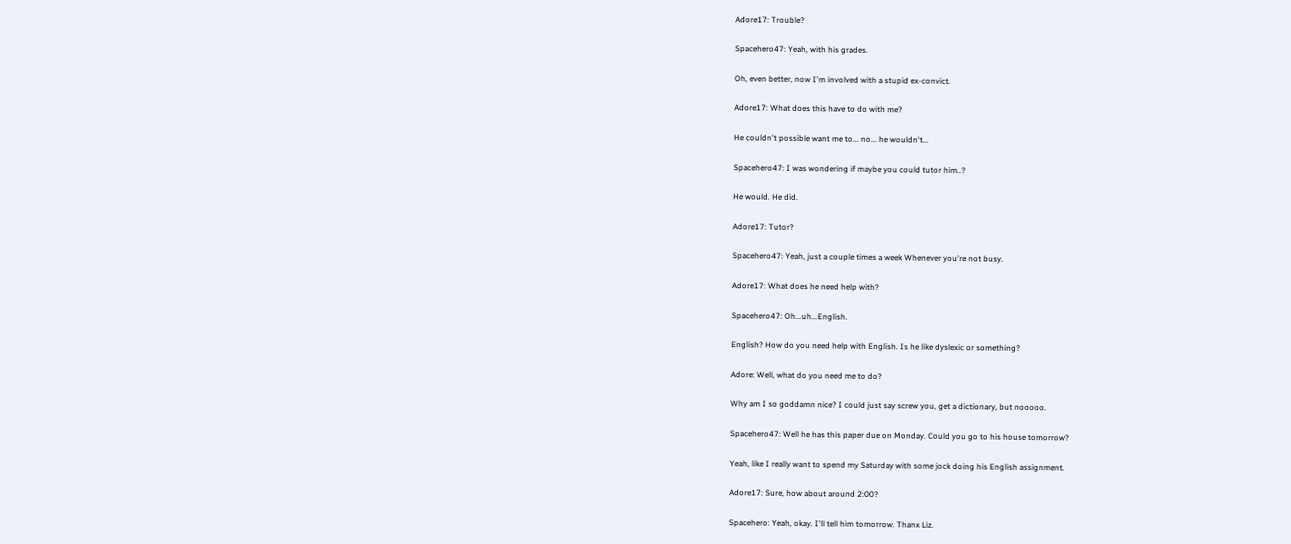Adore17: Trouble?

Spacehero47: Yeah, with his grades.

Oh, even better, now I'm involved with a stupid ex-convict.

Adore17: What does this have to do with me?

He couldn't possible want me to... no... he wouldn't...

Spacehero47: I was wondering if maybe you could tutor him..?

He would. He did.

Adore17: Tutor?

Spacehero47: Yeah, just a couple times a week Whenever you're not busy.

Adore17: What does he need help with?

Spacehero47: Oh...uh...English.

English? How do you need help with English. Is he like dyslexic or something?

Adore: Well, what do you need me to do?

Why am I so goddamn nice? I could just say screw you, get a dictionary, but nooooo.

Spacehero47: Well he has this paper due on Monday. Could you go to his house tomorrow?

Yeah, like I really want to spend my Saturday with some jock doing his English assignment.

Adore17: Sure, how about around 2:00?

Spacehero: Yeah, okay. I'll tell him tomorrow. Thanx Liz.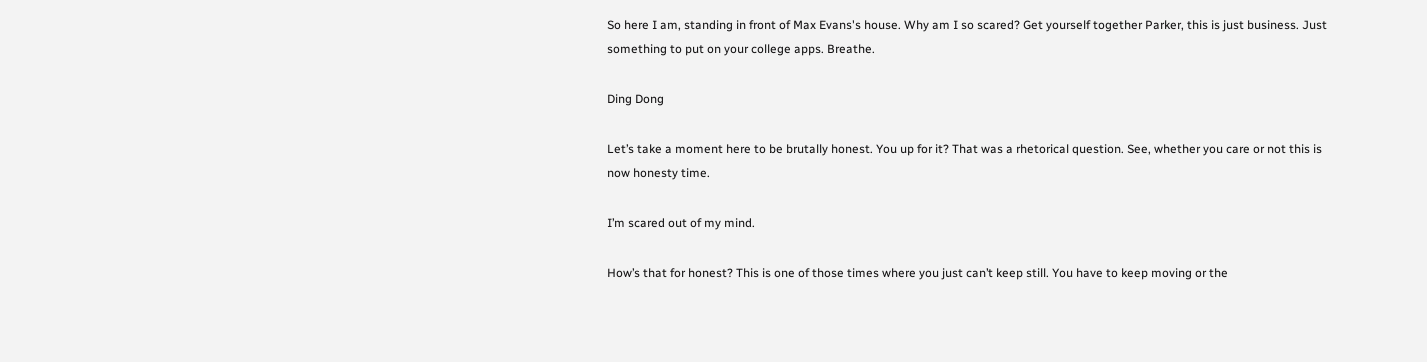So here I am, standing in front of Max Evans's house. Why am I so scared? Get yourself together Parker, this is just business. Just something to put on your college apps. Breathe.

Ding Dong

Let’s take a moment here to be brutally honest. You up for it? That was a rhetorical question. See, whether you care or not this is now honesty time.

I’m scared out of my mind.

How’s that for honest? This is one of those times where you just can’t keep still. You have to keep moving or the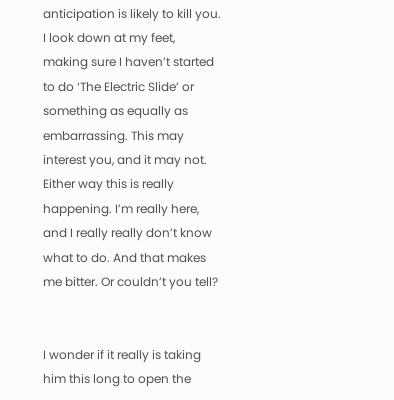anticipation is likely to kill you. I look down at my feet, making sure I haven’t started to do ‘The Electric Slide’ or something as equally as embarrassing. This may interest you, and it may not. Either way this is really happening. I’m really here, and I really really don’t know what to do. And that makes me bitter. Or couldn’t you tell?


I wonder if it really is taking him this long to open the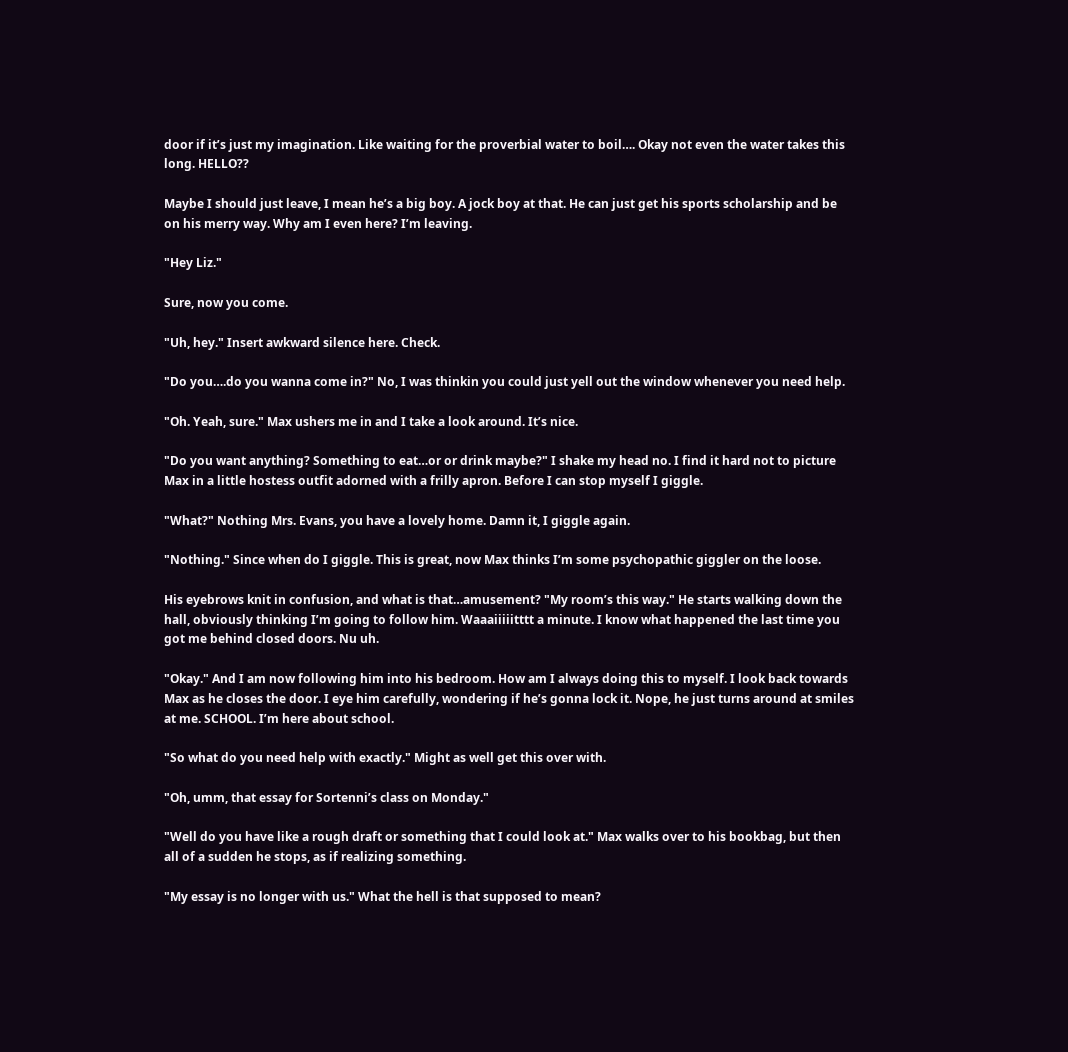door if it’s just my imagination. Like waiting for the proverbial water to boil…. Okay not even the water takes this long. HELLO??

Maybe I should just leave, I mean he’s a big boy. A jock boy at that. He can just get his sports scholarship and be on his merry way. Why am I even here? I’m leaving.

"Hey Liz."

Sure, now you come.

"Uh, hey." Insert awkward silence here. Check.

"Do you….do you wanna come in?" No, I was thinkin you could just yell out the window whenever you need help.

"Oh. Yeah, sure." Max ushers me in and I take a look around. It’s nice.

"Do you want anything? Something to eat…or or drink maybe?" I shake my head no. I find it hard not to picture Max in a little hostess outfit adorned with a frilly apron. Before I can stop myself I giggle.

"What?" Nothing Mrs. Evans, you have a lovely home. Damn it, I giggle again.

"Nothing." Since when do I giggle. This is great, now Max thinks I’m some psychopathic giggler on the loose.

His eyebrows knit in confusion, and what is that…amusement? "My room’s this way." He starts walking down the hall, obviously thinking I’m going to follow him. Waaaiiiiitttt a minute. I know what happened the last time you got me behind closed doors. Nu uh.

"Okay." And I am now following him into his bedroom. How am I always doing this to myself. I look back towards Max as he closes the door. I eye him carefully, wondering if he’s gonna lock it. Nope, he just turns around at smiles at me. SCHOOL. I’m here about school.

"So what do you need help with exactly." Might as well get this over with.

"Oh, umm, that essay for Sortenni’s class on Monday."

"Well do you have like a rough draft or something that I could look at." Max walks over to his bookbag, but then all of a sudden he stops, as if realizing something.

"My essay is no longer with us." What the hell is that supposed to mean?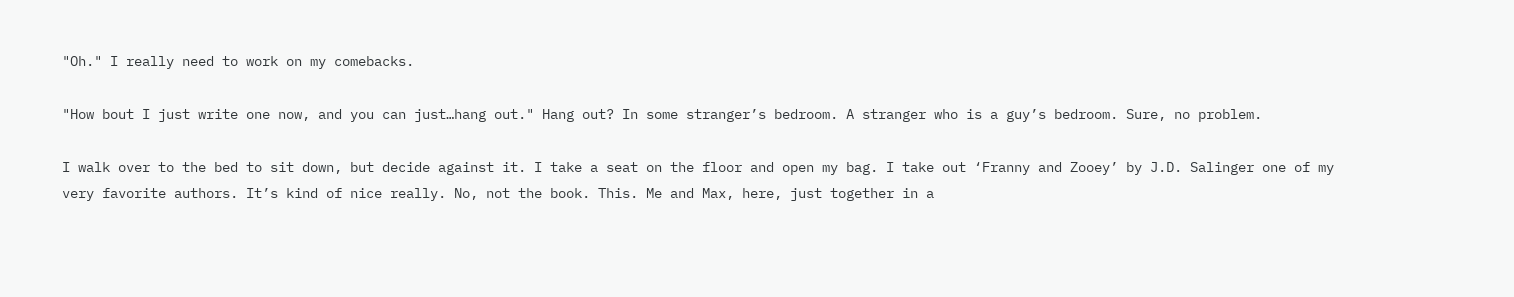"Oh." I really need to work on my comebacks.

"How bout I just write one now, and you can just…hang out." Hang out? In some stranger’s bedroom. A stranger who is a guy’s bedroom. Sure, no problem.

I walk over to the bed to sit down, but decide against it. I take a seat on the floor and open my bag. I take out ‘Franny and Zooey’ by J.D. Salinger one of my very favorite authors. It’s kind of nice really. No, not the book. This. Me and Max, here, just together in a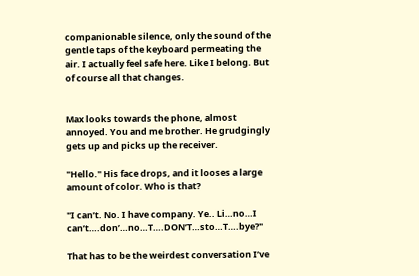companionable silence, only the sound of the gentle taps of the keyboard permeating the air. I actually feel safe here. Like I belong. But of course all that changes.


Max looks towards the phone, almost annoyed. You and me brother. He grudgingly gets up and picks up the receiver.

"Hello." His face drops, and it looses a large amount of color. Who is that?

"I can’t. No. I have company. Ye.. Li…no…I can’t….don’…no…T….DON’T…sto…T….bye?"

That has to be the weirdest conversation I’ve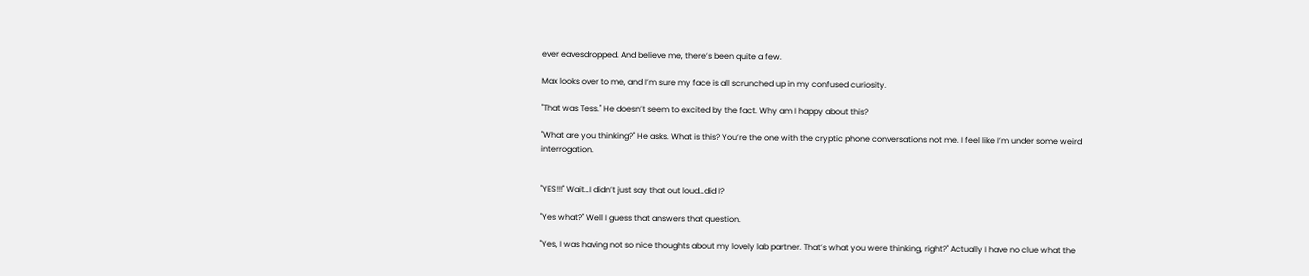ever eavesdropped. And believe me, there’s been quite a few.

Max looks over to me, and I’m sure my face is all scrunched up in my confused curiosity.

"That was Tess." He doesn’t seem to excited by the fact. Why am I happy about this?

"What are you thinking?" He asks. What is this? You’re the one with the cryptic phone conversations not me. I feel like I’m under some weird interrogation.


"YES!!!" Wait…I didn’t just say that out loud…did I?

"Yes what?" Well I guess that answers that question.

"Yes, I was having not so nice thoughts about my lovely lab partner. That’s what you were thinking, right?" Actually I have no clue what the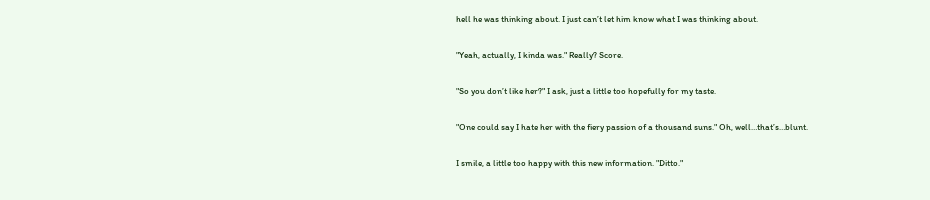hell he was thinking about. I just can’t let him know what I was thinking about.

"Yeah, actually, I kinda was." Really? Score.

"So you don’t like her?" I ask, just a little too hopefully for my taste.

"One could say I hate her with the fiery passion of a thousand suns." Oh, well…that’s…blunt.

I smile, a little too happy with this new information. "Ditto."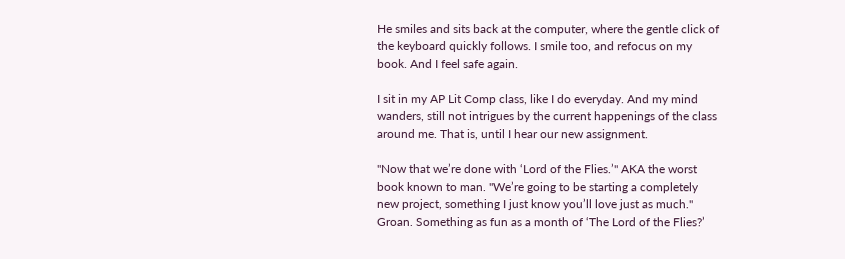He smiles and sits back at the computer, where the gentle click of the keyboard quickly follows. I smile too, and refocus on my book. And I feel safe again.

I sit in my AP Lit Comp class, like I do everyday. And my mind wanders, still not intrigues by the current happenings of the class around me. That is, until I hear our new assignment.

"Now that we’re done with ‘Lord of the Flies.’" AKA the worst book known to man. "We’re going to be starting a completely new project, something I just know you’ll love just as much." Groan. Something as fun as a month of ‘The Lord of the Flies?’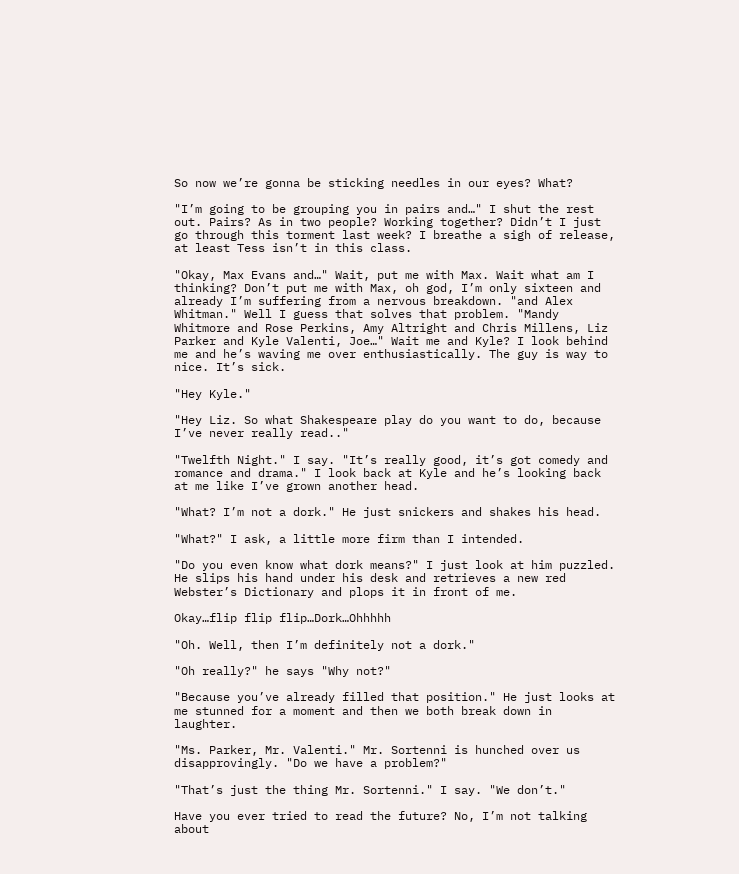So now we’re gonna be sticking needles in our eyes? What?

"I’m going to be grouping you in pairs and…" I shut the rest out. Pairs? As in two people? Working together? Didn’t I just go through this torment last week? I breathe a sigh of release, at least Tess isn’t in this class.

"Okay, Max Evans and…" Wait, put me with Max. Wait what am I thinking? Don’t put me with Max, oh god, I’m only sixteen and already I’m suffering from a nervous breakdown. "and Alex Whitman." Well I guess that solves that problem. "Mandy Whitmore and Rose Perkins, Amy Altright and Chris Millens, Liz Parker and Kyle Valenti, Joe…" Wait me and Kyle? I look behind me and he’s waving me over enthusiastically. The guy is way to nice. It’s sick.

"Hey Kyle."

"Hey Liz. So what Shakespeare play do you want to do, because I’ve never really read.."

"Twelfth Night." I say. "It’s really good, it’s got comedy and romance and drama." I look back at Kyle and he’s looking back at me like I’ve grown another head.

"What? I’m not a dork." He just snickers and shakes his head.

"What?" I ask, a little more firm than I intended.

"Do you even know what dork means?" I just look at him puzzled. He slips his hand under his desk and retrieves a new red Webster’s Dictionary and plops it in front of me.

Okay…flip flip flip…Dork…Ohhhhh

"Oh. Well, then I’m definitely not a dork."

"Oh really?" he says "Why not?"

"Because you’ve already filled that position." He just looks at me stunned for a moment and then we both break down in laughter.

"Ms. Parker, Mr. Valenti." Mr. Sortenni is hunched over us disapprovingly. "Do we have a problem?"

"That’s just the thing Mr. Sortenni." I say. "We don’t."

Have you ever tried to read the future? No, I’m not talking about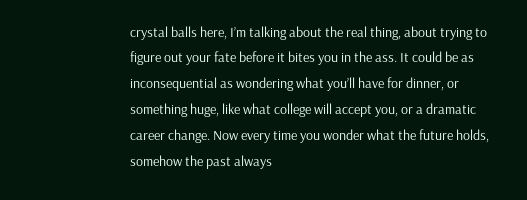crystal balls here, I’m talking about the real thing, about trying to figure out your fate before it bites you in the ass. It could be as inconsequential as wondering what you’ll have for dinner, or something huge, like what college will accept you, or a dramatic career change. Now every time you wonder what the future holds, somehow the past always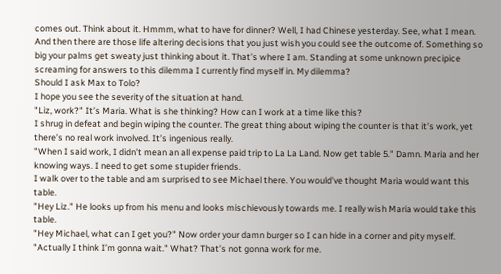comes out. Think about it. Hmmm, what to have for dinner? Well, I had Chinese yesterday. See, what I mean. And then there are those life altering decisions that you just wish you could see the outcome of. Something so big your palms get sweaty just thinking about it. That’s where I am. Standing at some unknown precipice screaming for answers to this dilemma I currently find myself in. My dilemma?
Should I ask Max to Tolo?
I hope you see the severity of the situation at hand.
"Liz, work?" It’s Maria. What is she thinking? How can I work at a time like this?
I shrug in defeat and begin wiping the counter. The great thing about wiping the counter is that it’s work, yet there’s no real work involved. It’s ingenious really.
"When I said work, I didn’t mean an all expense paid trip to La La Land. Now get table 5." Damn. Maria and her knowing ways. I need to get some stupider friends.
I walk over to the table and am surprised to see Michael there. You would’ve thought Maria would want this table.
"Hey Liz." He looks up from his menu and looks mischievously towards me. I really wish Maria would take this table.
"Hey Michael, what can I get you?" Now order your damn burger so I can hide in a corner and pity myself.
"Actually I think I’m gonna wait." What? That’s not gonna work for me.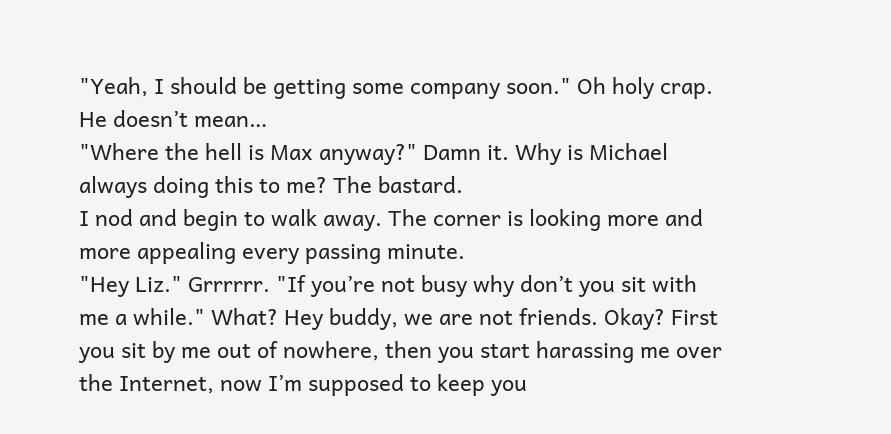"Yeah, I should be getting some company soon." Oh holy crap. He doesn’t mean…
"Where the hell is Max anyway?" Damn it. Why is Michael always doing this to me? The bastard.
I nod and begin to walk away. The corner is looking more and more appealing every passing minute.
"Hey Liz." Grrrrrr. "If you’re not busy why don’t you sit with me a while." What? Hey buddy, we are not friends. Okay? First you sit by me out of nowhere, then you start harassing me over the Internet, now I’m supposed to keep you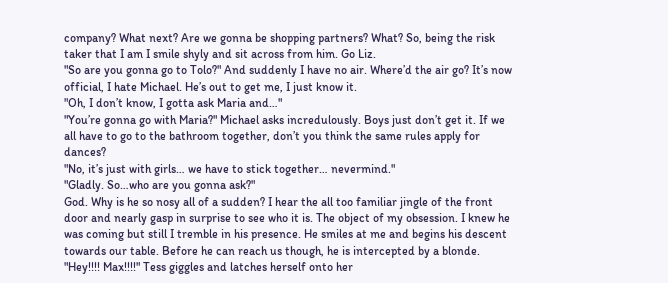company? What next? Are we gonna be shopping partners? What? So, being the risk taker that I am I smile shyly and sit across from him. Go Liz.
"So are you gonna go to Tolo?" And suddenly I have no air. Where’d the air go? It’s now official, I hate Michael. He’s out to get me, I just know it.
"Oh, I don’t know, I gotta ask Maria and…"
"You’re gonna go with Maria?" Michael asks incredulously. Boys just don’t get it. If we all have to go to the bathroom together, don’t you think the same rules apply for dances?
"No, it’s just with girls… we have to stick together… nevermind."
"Gladly. So…who are you gonna ask?"
God. Why is he so nosy all of a sudden? I hear the all too familiar jingle of the front door and nearly gasp in surprise to see who it is. The object of my obsession. I knew he was coming but still I tremble in his presence. He smiles at me and begins his descent towards our table. Before he can reach us though, he is intercepted by a blonde.
"Hey!!!! Max!!!!" Tess giggles and latches herself onto her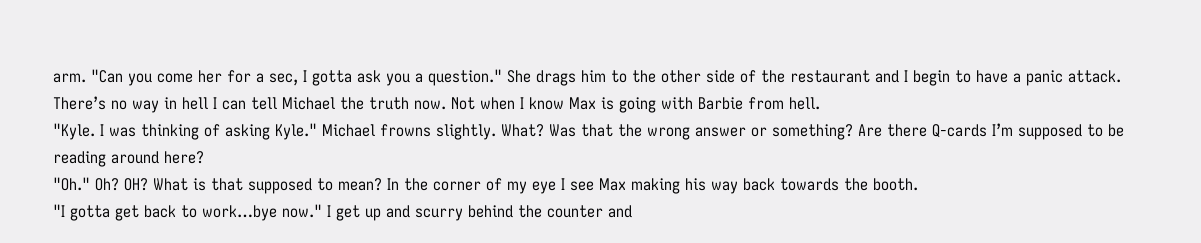arm. "Can you come her for a sec, I gotta ask you a question." She drags him to the other side of the restaurant and I begin to have a panic attack. There’s no way in hell I can tell Michael the truth now. Not when I know Max is going with Barbie from hell.
"Kyle. I was thinking of asking Kyle." Michael frowns slightly. What? Was that the wrong answer or something? Are there Q-cards I’m supposed to be reading around here?
"Oh." Oh? OH? What is that supposed to mean? In the corner of my eye I see Max making his way back towards the booth.
"I gotta get back to work…bye now." I get up and scurry behind the counter and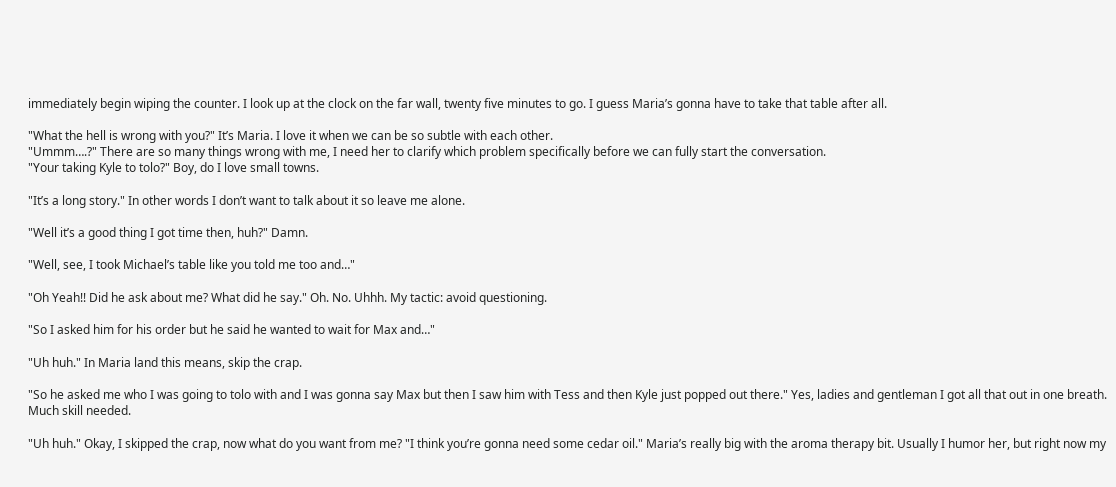immediately begin wiping the counter. I look up at the clock on the far wall, twenty five minutes to go. I guess Maria’s gonna have to take that table after all.

"What the hell is wrong with you?" It’s Maria. I love it when we can be so subtle with each other.
"Ummm….?" There are so many things wrong with me, I need her to clarify which problem specifically before we can fully start the conversation.
"Your taking Kyle to tolo?" Boy, do I love small towns.

"It’s a long story." In other words I don’t want to talk about it so leave me alone.

"Well it’s a good thing I got time then, huh?" Damn.

"Well, see, I took Michael’s table like you told me too and…"

"Oh Yeah!! Did he ask about me? What did he say." Oh. No. Uhhh. My tactic: avoid questioning.

"So I asked him for his order but he said he wanted to wait for Max and…"

"Uh huh." In Maria land this means, skip the crap.

"So he asked me who I was going to tolo with and I was gonna say Max but then I saw him with Tess and then Kyle just popped out there." Yes, ladies and gentleman I got all that out in one breath. Much skill needed.

"Uh huh." Okay, I skipped the crap, now what do you want from me? "I think you’re gonna need some cedar oil." Maria’s really big with the aroma therapy bit. Usually I humor her, but right now my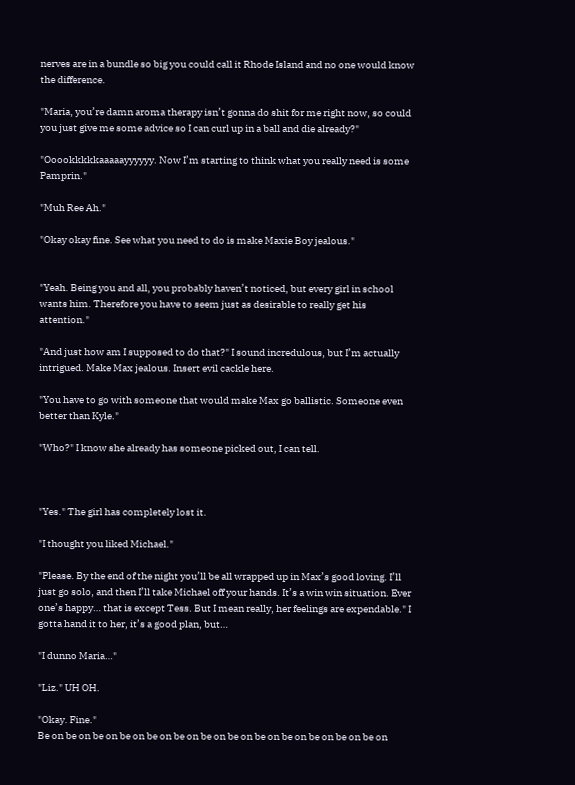nerves are in a bundle so big you could call it Rhode Island and no one would know the difference.

"Maria, you’re damn aroma therapy isn’t gonna do shit for me right now, so could you just give me some advice so I can curl up in a ball and die already?"

"Ooookkkkkaaaaayyyyyy. Now I’m starting to think what you really need is some Pamprin."

"Muh Ree Ah."

"Okay okay fine. See what you need to do is make Maxie Boy jealous."


"Yeah. Being you and all, you probably haven’t noticed, but every girl in school wants him. Therefore you have to seem just as desirable to really get his attention."

"And just how am I supposed to do that?" I sound incredulous, but I’m actually intrigued. Make Max jealous. Insert evil cackle here.

"You have to go with someone that would make Max go ballistic. Someone even better than Kyle."

"Who?" I know she already has someone picked out, I can tell.



"Yes." The girl has completely lost it.

"I thought you liked Michael."

"Please. By the end of the night you’ll be all wrapped up in Max’s good loving. I’ll just go solo, and then I’ll take Michael off your hands. It’s a win win situation. Ever one’s happy… that is except Tess. But I mean really, her feelings are expendable." I gotta hand it to her, it’s a good plan, but…

"I dunno Maria…"

"Liz." UH OH.

"Okay. Fine."
Be on be on be on be on be on be on be on be on be on be on be on be on be on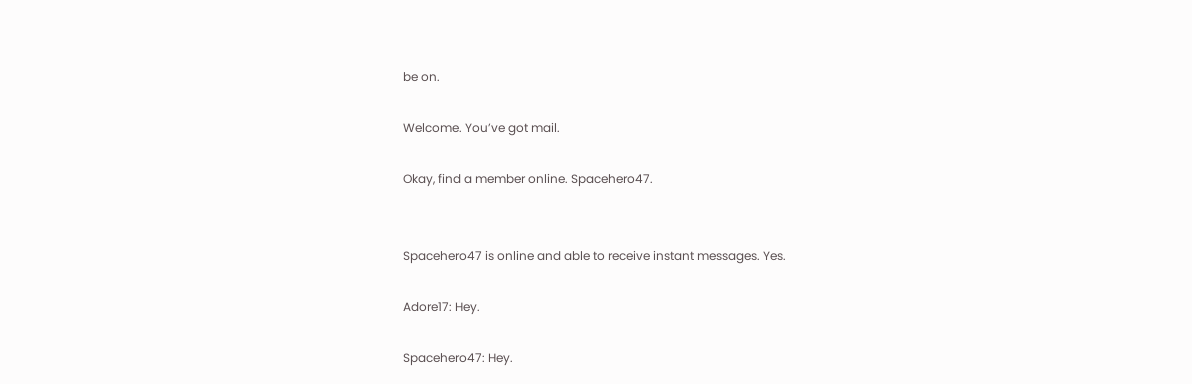be on.

Welcome. You’ve got mail.

Okay, find a member online. Spacehero47.


Spacehero47 is online and able to receive instant messages. Yes.

Adore17: Hey.

Spacehero47: Hey.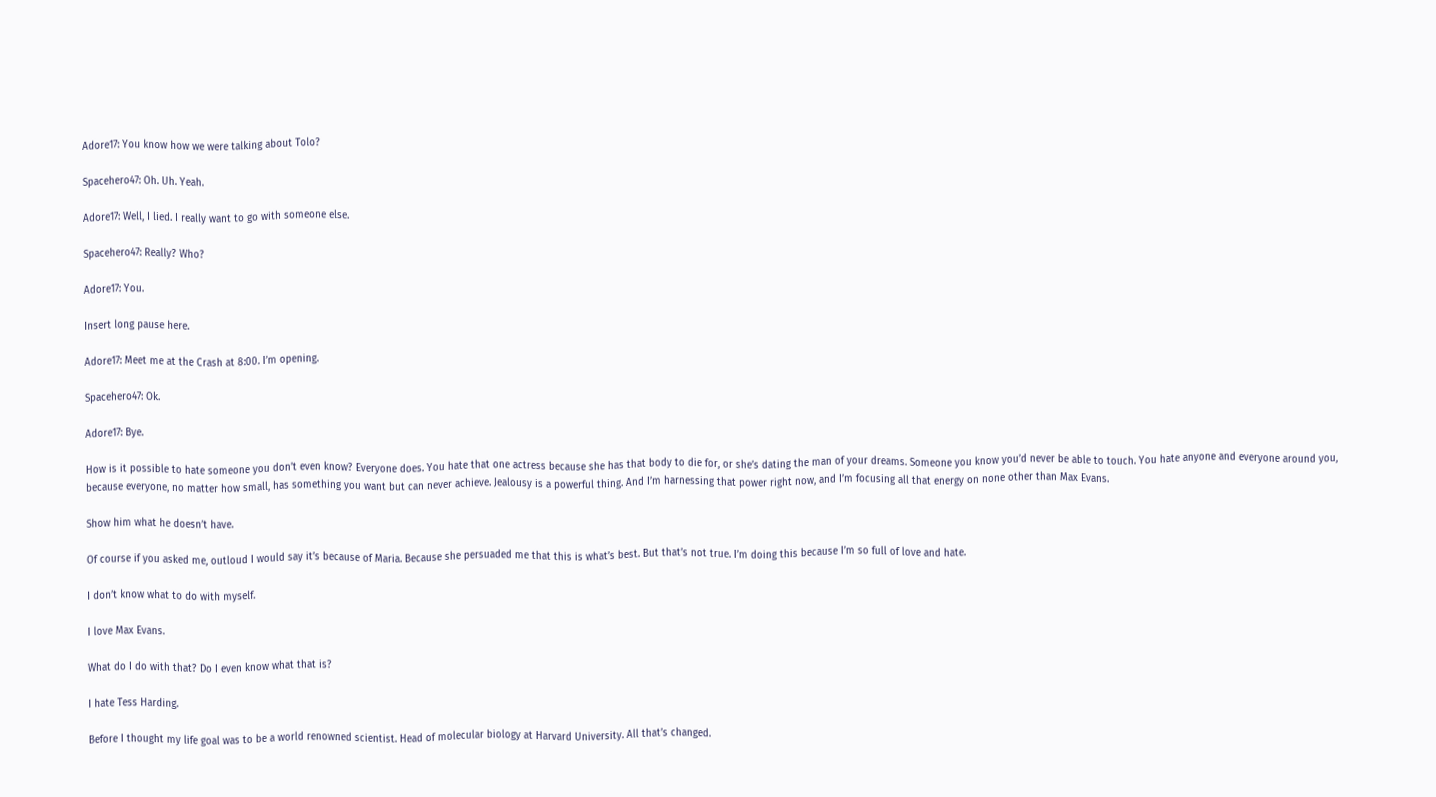Adore17: You know how we were talking about Tolo?

Spacehero47: Oh. Uh. Yeah.

Adore17: Well, I lied. I really want to go with someone else.

Spacehero47: Really? Who?

Adore17: You.

Insert long pause here.

Adore17: Meet me at the Crash at 8:00. I’m opening.

Spacehero47: Ok.

Adore17: Bye.

How is it possible to hate someone you don’t even know? Everyone does. You hate that one actress because she has that body to die for, or she’s dating the man of your dreams. Someone you know you’d never be able to touch. You hate anyone and everyone around you, because everyone, no matter how small, has something you want but can never achieve. Jealousy is a powerful thing. And I’m harnessing that power right now, and I’m focusing all that energy on none other than Max Evans.

Show him what he doesn’t have.

Of course if you asked me, outloud I would say it’s because of Maria. Because she persuaded me that this is what’s best. But that’s not true. I’m doing this because I’m so full of love and hate.

I don’t know what to do with myself.

I love Max Evans.

What do I do with that? Do I even know what that is?

I hate Tess Harding.

Before I thought my life goal was to be a world renowned scientist. Head of molecular biology at Harvard University. All that’s changed.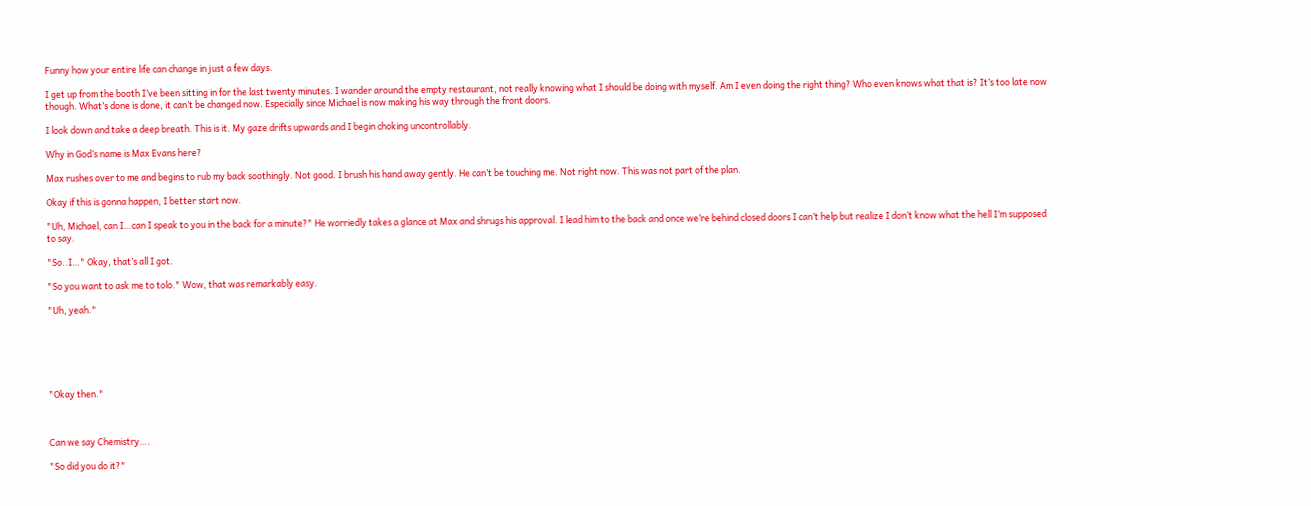Funny how your entire life can change in just a few days.

I get up from the booth I’ve been sitting in for the last twenty minutes. I wander around the empty restaurant, not really knowing what I should be doing with myself. Am I even doing the right thing? Who even knows what that is? It’s too late now though. What’s done is done, it can’t be changed now. Especially since Michael is now making his way through the front doors.

I look down and take a deep breath. This is it. My gaze drifts upwards and I begin choking uncontrollably.

Why in God’s name is Max Evans here?

Max rushes over to me and begins to rub my back soothingly. Not good. I brush his hand away gently. He can’t be touching me. Not right now. This was not part of the plan.

Okay if this is gonna happen, I better start now.

"Uh, Michael, can I…can I speak to you in the back for a minute?" He worriedly takes a glance at Max and shrugs his approval. I lead him to the back and once we’re behind closed doors I can’t help but realize I don’t know what the hell I’m supposed to say.

"So..I…" Okay, that’s all I got.

"So you want to ask me to tolo." Wow, that was remarkably easy.

"Uh, yeah."






"Okay then."



Can we say Chemistry….

"So did you do it?"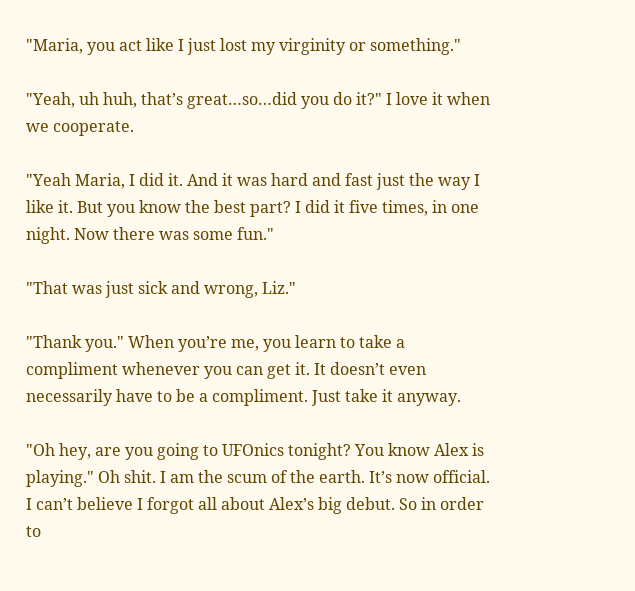"Maria, you act like I just lost my virginity or something."

"Yeah, uh huh, that’s great…so…did you do it?" I love it when we cooperate.

"Yeah Maria, I did it. And it was hard and fast just the way I like it. But you know the best part? I did it five times, in one night. Now there was some fun."

"That was just sick and wrong, Liz."

"Thank you." When you’re me, you learn to take a compliment whenever you can get it. It doesn’t even necessarily have to be a compliment. Just take it anyway.

"Oh hey, are you going to UFOnics tonight? You know Alex is playing." Oh shit. I am the scum of the earth. It’s now official. I can’t believe I forgot all about Alex’s big debut. So in order to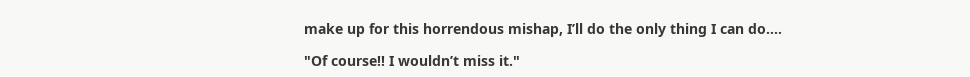make up for this horrendous mishap, I’ll do the only thing I can do….

"Of course!! I wouldn’t miss it."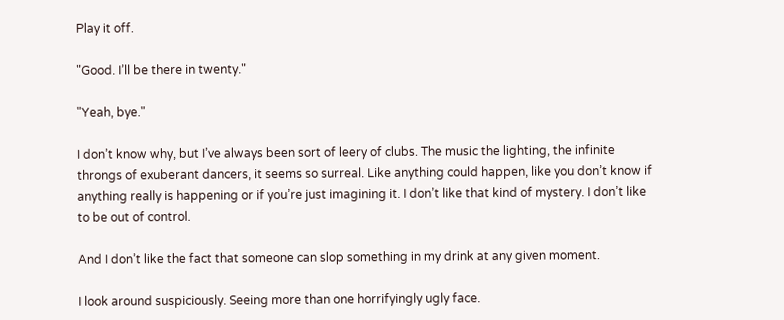Play it off.

"Good. I’ll be there in twenty."

"Yeah, bye."

I don’t know why, but I’ve always been sort of leery of clubs. The music the lighting, the infinite throngs of exuberant dancers, it seems so surreal. Like anything could happen, like you don’t know if anything really is happening or if you’re just imagining it. I don’t like that kind of mystery. I don’t like to be out of control.

And I don’t like the fact that someone can slop something in my drink at any given moment.

I look around suspiciously. Seeing more than one horrifyingly ugly face.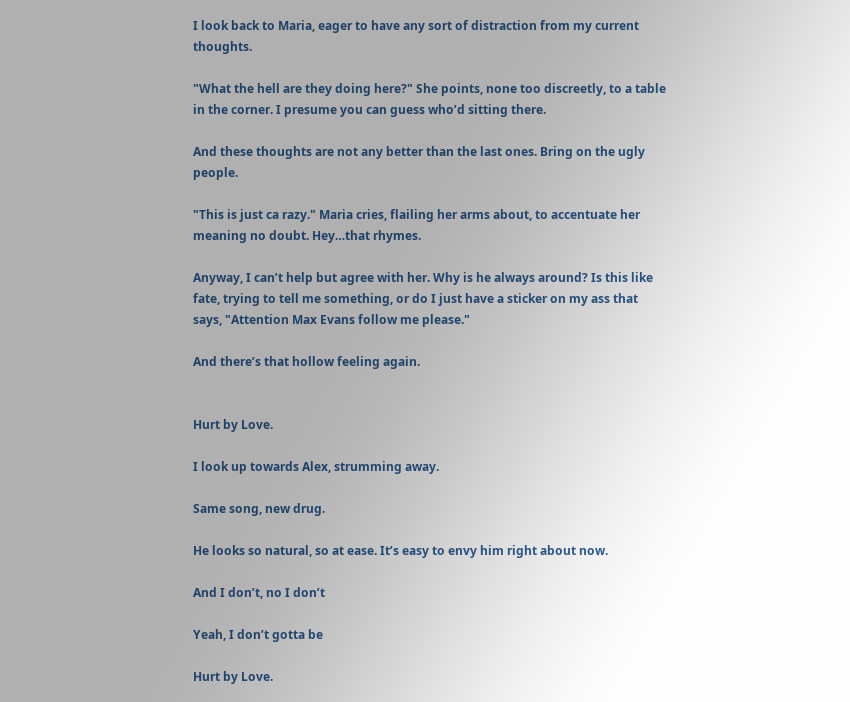I look back to Maria, eager to have any sort of distraction from my current thoughts.

"What the hell are they doing here?" She points, none too discreetly, to a table in the corner. I presume you can guess who’d sitting there.

And these thoughts are not any better than the last ones. Bring on the ugly people.

"This is just ca razy." Maria cries, flailing her arms about, to accentuate her meaning no doubt. Hey…that rhymes.

Anyway, I can’t help but agree with her. Why is he always around? Is this like fate, trying to tell me something, or do I just have a sticker on my ass that says, "Attention Max Evans follow me please."

And there’s that hollow feeling again.


Hurt by Love.

I look up towards Alex, strumming away.

Same song, new drug.

He looks so natural, so at ease. It’s easy to envy him right about now.

And I don’t, no I don’t

Yeah, I don’t gotta be

Hurt by Love.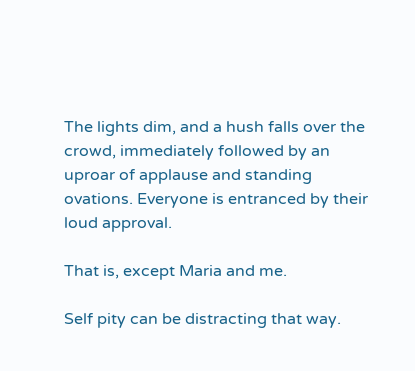The lights dim, and a hush falls over the crowd, immediately followed by an uproar of applause and standing ovations. Everyone is entranced by their loud approval.

That is, except Maria and me.

Self pity can be distracting that way.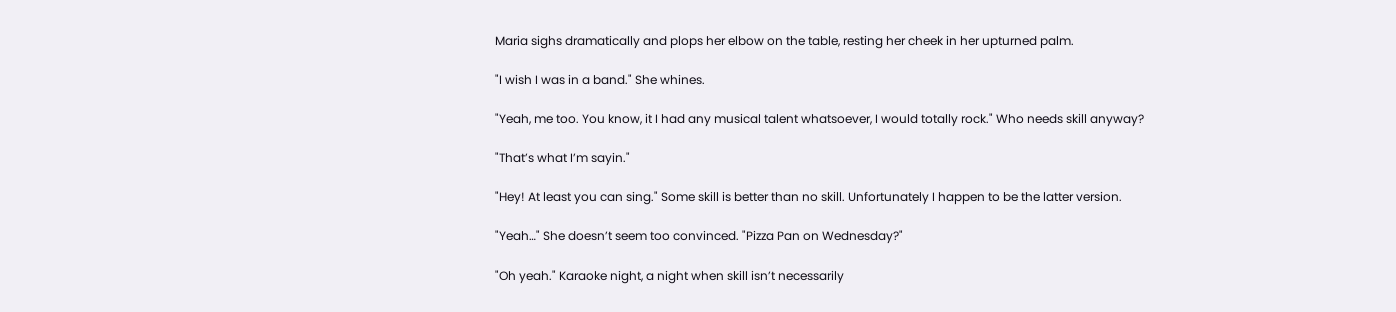Maria sighs dramatically and plops her elbow on the table, resting her cheek in her upturned palm.

"I wish I was in a band." She whines.

"Yeah, me too. You know, it I had any musical talent whatsoever, I would totally rock." Who needs skill anyway?

"That’s what I’m sayin."

"Hey! At least you can sing." Some skill is better than no skill. Unfortunately I happen to be the latter version.

"Yeah…" She doesn’t seem too convinced. "Pizza Pan on Wednesday?"

"Oh yeah." Karaoke night, a night when skill isn’t necessarily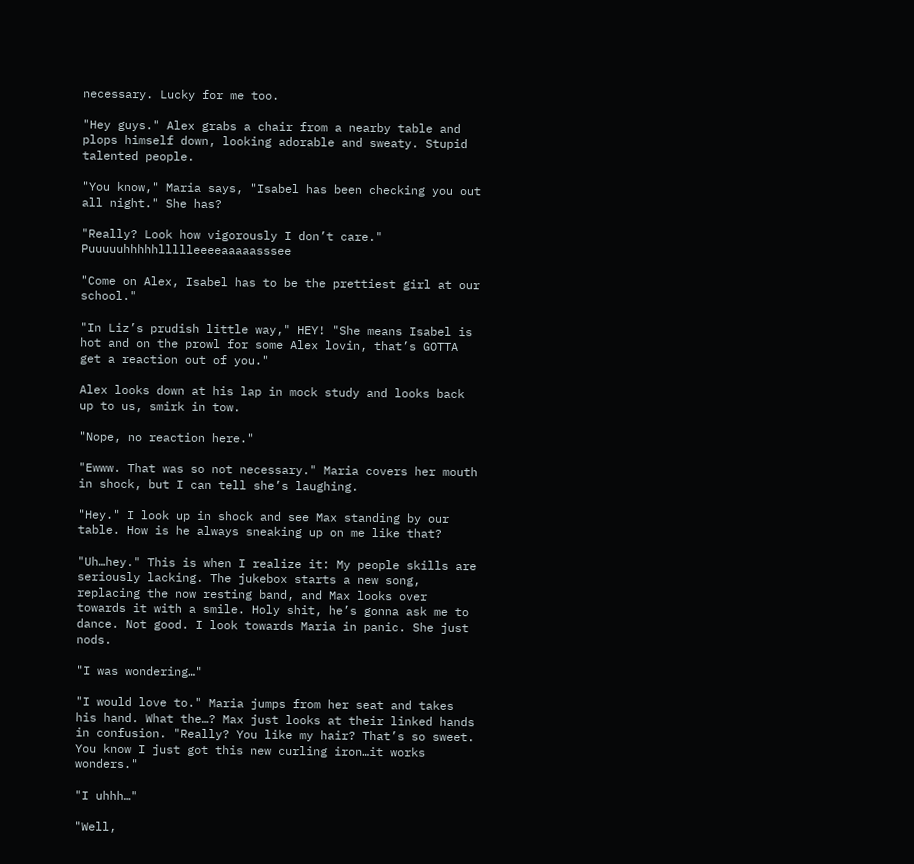necessary. Lucky for me too.

"Hey guys." Alex grabs a chair from a nearby table and plops himself down, looking adorable and sweaty. Stupid talented people.

"You know," Maria says, "Isabel has been checking you out all night." She has?

"Really? Look how vigorously I don’t care." Puuuuuhhhhhllllleeeeaaaaasssee

"Come on Alex, Isabel has to be the prettiest girl at our school."

"In Liz’s prudish little way," HEY! "She means Isabel is hot and on the prowl for some Alex lovin, that’s GOTTA get a reaction out of you."

Alex looks down at his lap in mock study and looks back up to us, smirk in tow.

"Nope, no reaction here."

"Ewww. That was so not necessary." Maria covers her mouth in shock, but I can tell she’s laughing.

"Hey." I look up in shock and see Max standing by our table. How is he always sneaking up on me like that?

"Uh…hey." This is when I realize it: My people skills are seriously lacking. The jukebox starts a new song, replacing the now resting band, and Max looks over towards it with a smile. Holy shit, he’s gonna ask me to dance. Not good. I look towards Maria in panic. She just nods.

"I was wondering…"

"I would love to." Maria jumps from her seat and takes his hand. What the…? Max just looks at their linked hands in confusion. "Really? You like my hair? That’s so sweet. You know I just got this new curling iron…it works wonders."

"I uhhh…"

"Well,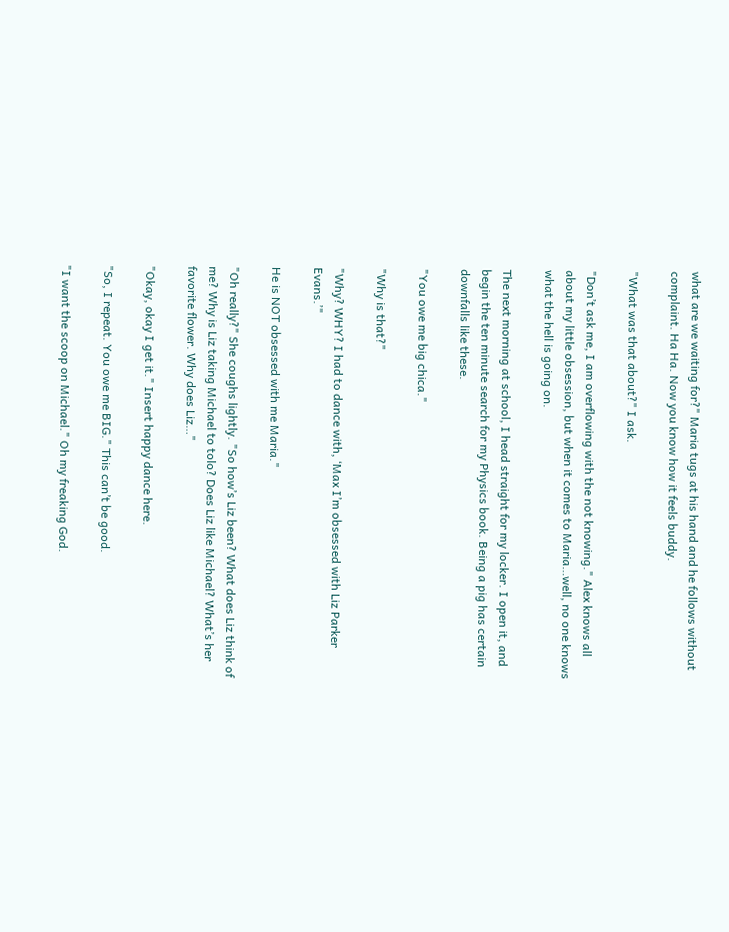what are we waiting for?" Maria tugs at his hand and he follows without complaint. Ha Ha. Now you know how it feels buddy.

"What was that about?" I ask.

"Don’t ask me, I am overflowing with the not knowing." Alex knows all about my little obsession, but when it comes to Maria…well, no one knows what the hell is going on.

The next morning at school, I head straight for my locker. I open it, and begin the ten minute search for my Physics book. Being a pig has certain downfalls like these.

"You owe me big chica."

"Why is that?"

"Why? WHY? I had to dance with, ‘Max I’m obsessed with Liz Parker Evans.’"

He is NOT obsessed with me Maria."

"Oh really?" She coughs lightly. "So how’s Liz been? What does Liz think of me? Why is Liz taking Michael to tolo? Does Liz like Michael? What’s her favorite flower. Why does Liz…"

"Okay, okay I get it." Insert happy dance here.

"So, I repeat. You owe me BIG." This can’t be good.

"I want the scoop on Michael." Oh my freaking God.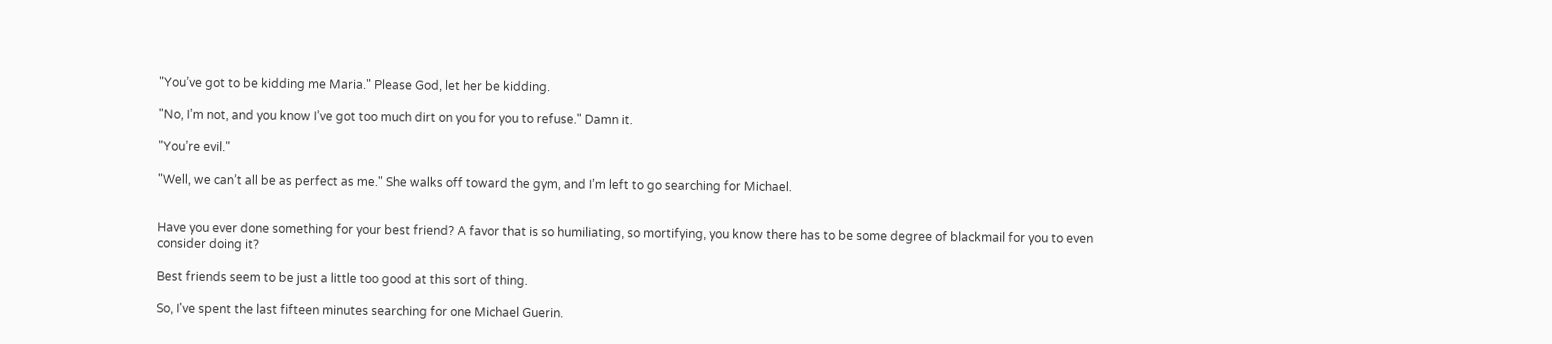"You’ve got to be kidding me Maria." Please God, let her be kidding.

"No, I’m not, and you know I’ve got too much dirt on you for you to refuse." Damn it.

"You’re evil."

"Well, we can’t all be as perfect as me." She walks off toward the gym, and I’m left to go searching for Michael.


Have you ever done something for your best friend? A favor that is so humiliating, so mortifying, you know there has to be some degree of blackmail for you to even consider doing it?

Best friends seem to be just a little too good at this sort of thing.

So, I've spent the last fifteen minutes searching for one Michael Guerin.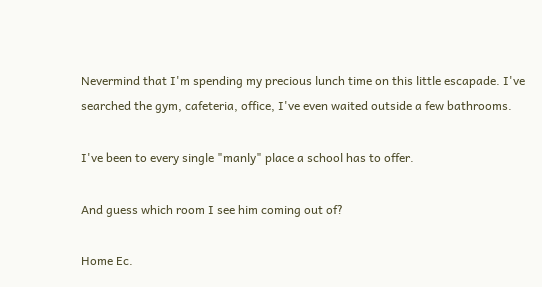Nevermind that I'm spending my precious lunch time on this little escapade. I've searched the gym, cafeteria, office, I've even waited outside a few bathrooms.

I've been to every single "manly" place a school has to offer.

And guess which room I see him coming out of?

Home Ec.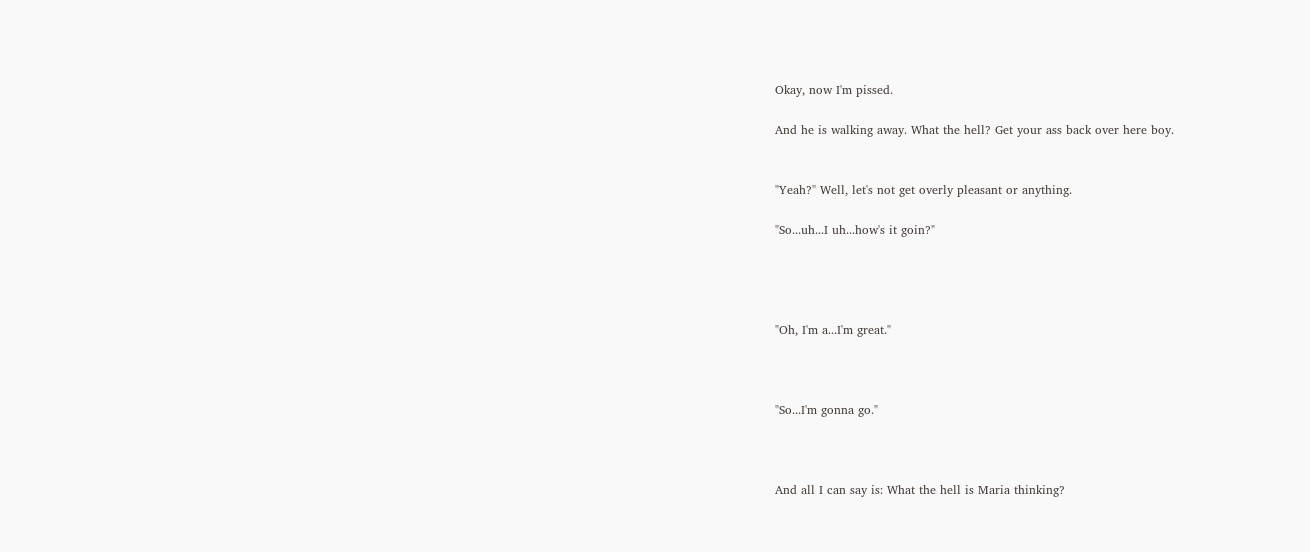Okay, now I'm pissed.

And he is walking away. What the hell? Get your ass back over here boy.


"Yeah?" Well, let's not get overly pleasant or anything.

"So...uh...I uh...how's it goin?"




"Oh, I'm a...I'm great."



"So...I'm gonna go."



And all I can say is: What the hell is Maria thinking?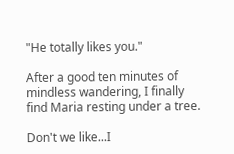"He totally likes you."

After a good ten minutes of mindless wandering, I finally find Maria resting under a tree.

Don't we like...I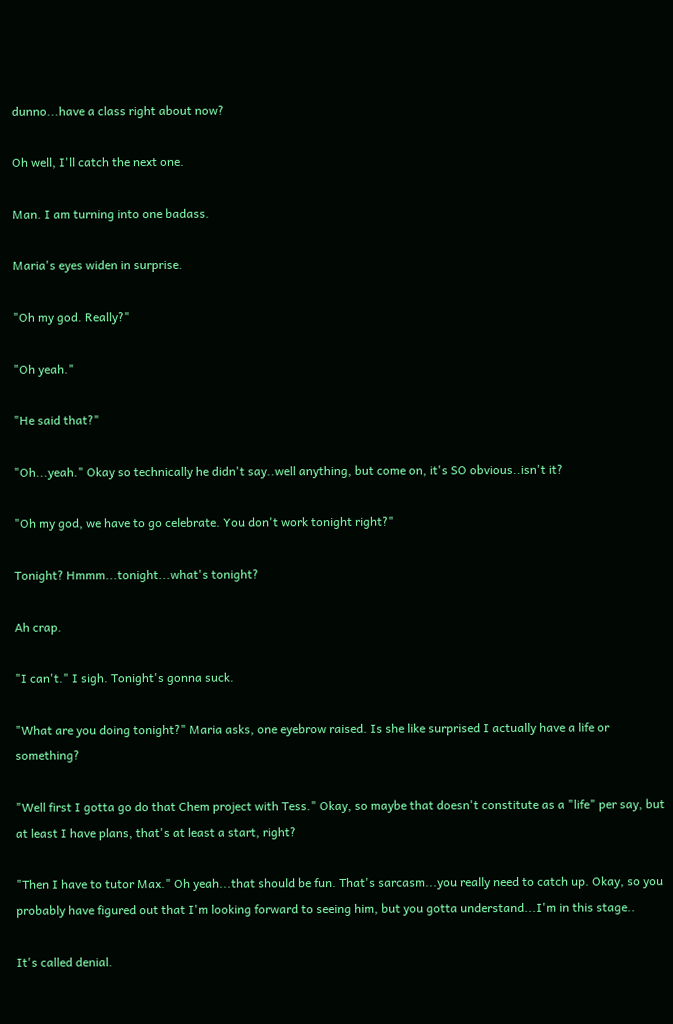dunno...have a class right about now?

Oh well, I'll catch the next one.

Man. I am turning into one badass.

Maria's eyes widen in surprise.

"Oh my god. Really?"

"Oh yeah."

"He said that?"

"Oh...yeah." Okay so technically he didn't say..well anything, but come on, it's SO obvious..isn't it?

"Oh my god, we have to go celebrate. You don't work tonight right?"

Tonight? Hmmm...tonight...what's tonight?

Ah crap.

"I can't." I sigh. Tonight's gonna suck.

"What are you doing tonight?" Maria asks, one eyebrow raised. Is she like surprised I actually have a life or something?

"Well first I gotta go do that Chem project with Tess." Okay, so maybe that doesn't constitute as a "life" per say, but at least I have plans, that's at least a start, right?

"Then I have to tutor Max." Oh yeah...that should be fun. That's sarcasm...you really need to catch up. Okay, so you probably have figured out that I'm looking forward to seeing him, but you gotta understand...I'm in this stage..

It's called denial.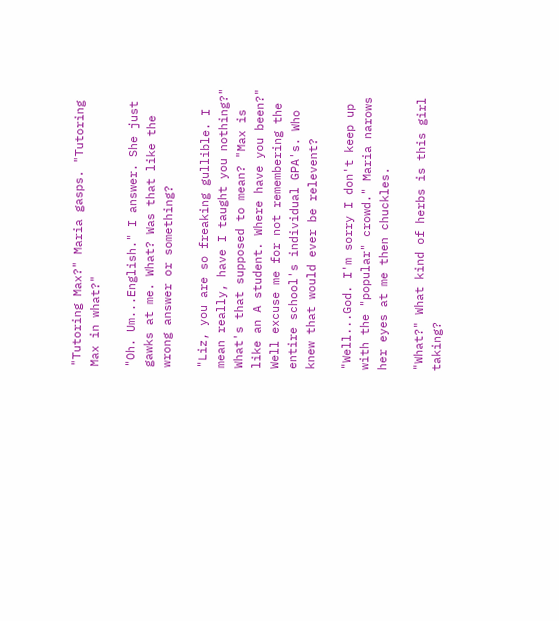"Tutoring Max?" Maria gasps. "Tutoring Max in what?"

"Oh. Um...English." I answer. She just gawks at me. What? Was that like the wrong answer or something?

"Liz, you are so freaking gullible. I mean really, have I taught you nothing?" What's that supposed to mean? "Max is like an A student. Where have you been?" Well excuse me for not remembering the entire school's individual GPA's. Who knew that would ever be relevent?

"Well...God. I'm sorry I don't keep up with the "popular" crowd." Maria narows her eyes at me then chuckles.

"What?" What kind of herbs is this girl taking?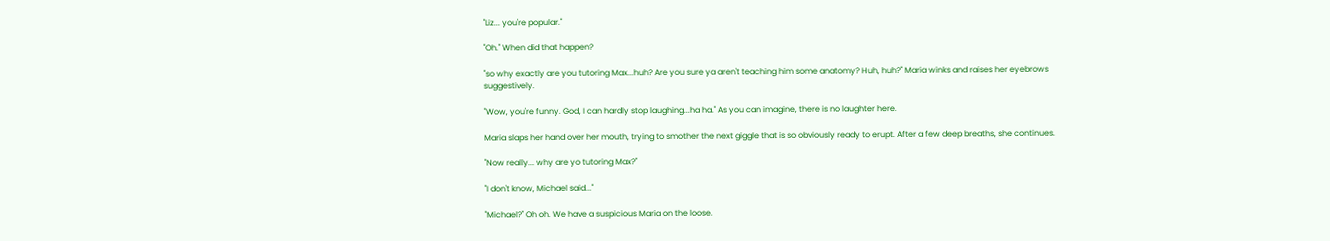"Liz... you're popular."

"Oh." When did that happen?

"so why exactly are you tutoring Max...huh? Are you sure ya aren't teaching him some anatomy? Huh, huh?" Maria winks and raises her eyebrows suggestively.

"Wow, you're funny. God, I can hardly stop laughing...ha ha." As you can imagine, there is no laughter here.

Maria slaps her hand over her mouth, trying to smother the next giggle that is so obviously ready to erupt. After a few deep breaths, she continues.

"Now really... why are yo tutoring Max?"

"I don't know, Michael said..."

"Michael?" Oh oh. We have a suspicious Maria on the loose.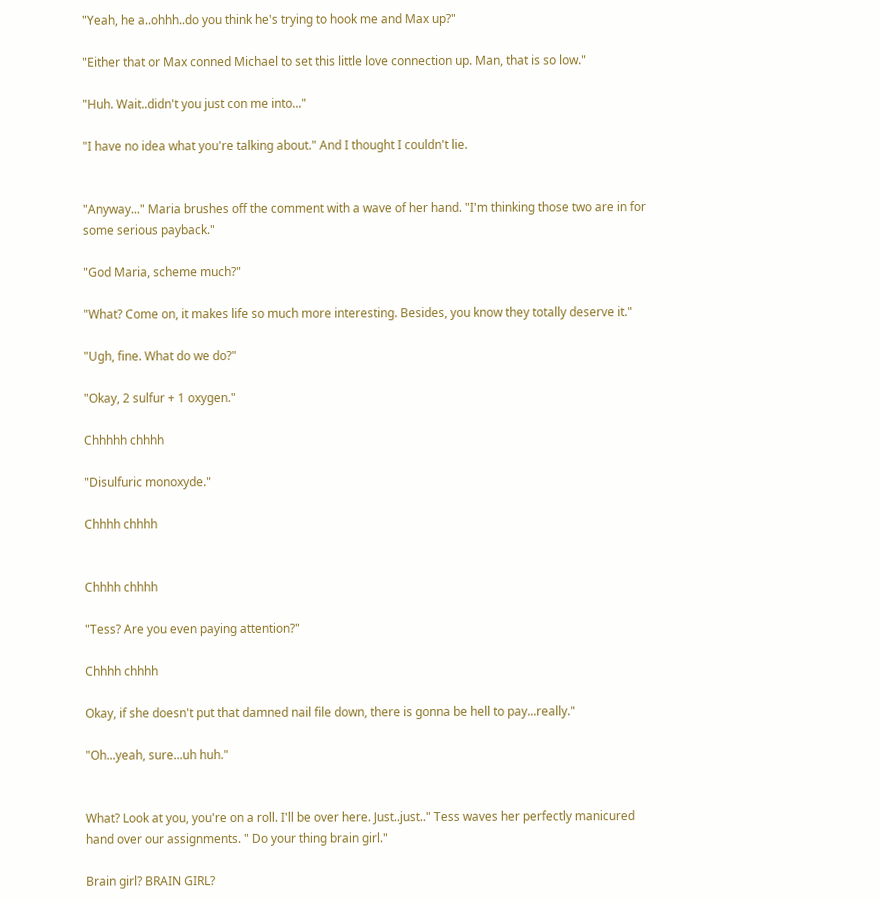"Yeah, he a..ohhh..do you think he's trying to hook me and Max up?"

"Either that or Max conned Michael to set this little love connection up. Man, that is so low."

"Huh. Wait..didn't you just con me into..."

"I have no idea what you're talking about." And I thought I couldn't lie.


"Anyway..." Maria brushes off the comment with a wave of her hand. "I'm thinking those two are in for some serious payback."

"God Maria, scheme much?"

"What? Come on, it makes life so much more interesting. Besides, you know they totally deserve it."

"Ugh, fine. What do we do?"

"Okay, 2 sulfur + 1 oxygen."

Chhhhh chhhh

"Disulfuric monoxyde."

Chhhh chhhh


Chhhh chhhh

"Tess? Are you even paying attention?"

Chhhh chhhh

Okay, if she doesn't put that damned nail file down, there is gonna be hell to pay...really."

"Oh...yeah, sure...uh huh."


What? Look at you, you're on a roll. I'll be over here. Just..just.." Tess waves her perfectly manicured hand over our assignments. " Do your thing brain girl."

Brain girl? BRAIN GIRL?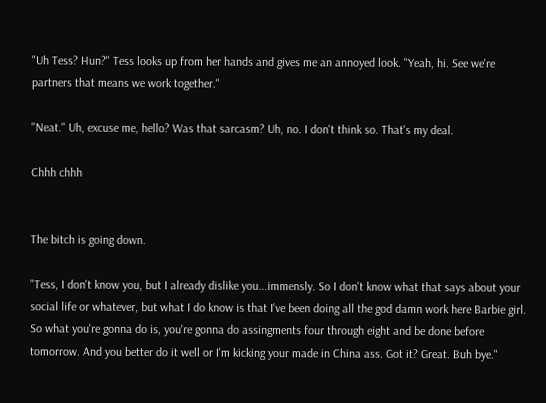"Uh Tess? Hun?" Tess looks up from her hands and gives me an annoyed look. "Yeah, hi. See we're partners that means we work together."

"Neat." Uh, excuse me, hello? Was that sarcasm? Uh, no. I don't think so. That's my deal.

Chhh chhh


The bitch is going down.

"Tess, I don't know you, but I already dislike you...immensly. So I don't know what that says about your social life or whatever, but what I do know is that I've been doing all the god damn work here Barbie girl. So what you're gonna do is, you're gonna do assingments four through eight and be done before tomorrow. And you better do it well or I'm kicking your made in China ass. Got it? Great. Buh bye."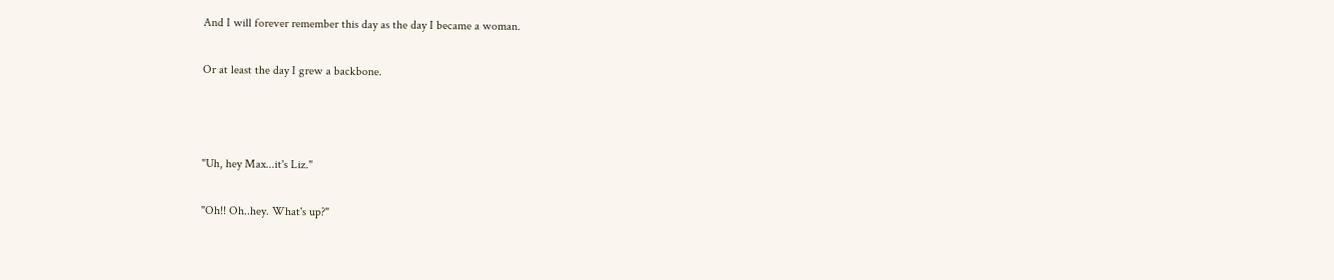And I will forever remember this day as the day I became a woman.

Or at least the day I grew a backbone.



"Uh, hey Max...it's Liz."

"Oh!! Oh..hey. What's up?"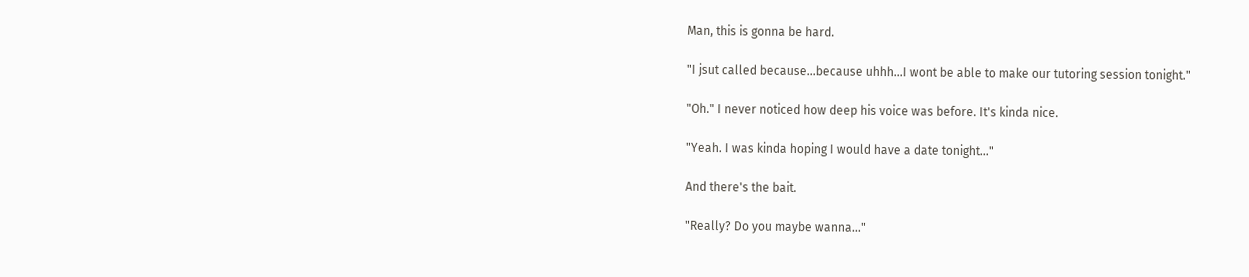Man, this is gonna be hard.

"I jsut called because...because uhhh...I wont be able to make our tutoring session tonight."

"Oh." I never noticed how deep his voice was before. It's kinda nice.

"Yeah. I was kinda hoping I would have a date tonight..."

And there's the bait.

"Really? Do you maybe wanna..."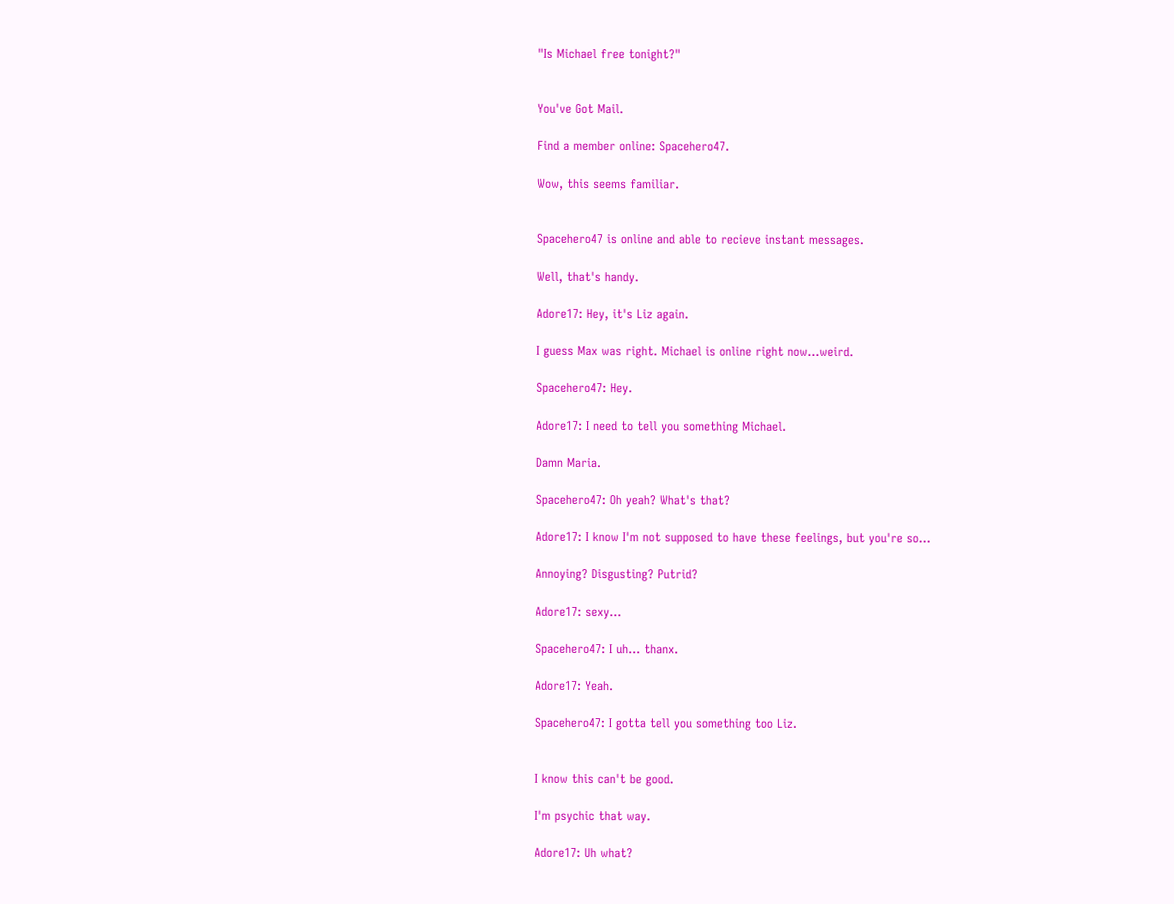"Is Michael free tonight?"


You've Got Mail.

Find a member online: Spacehero47.

Wow, this seems familiar.


Spacehero47 is online and able to recieve instant messages.

Well, that's handy.

Adore17: Hey, it's Liz again.

I guess Max was right. Michael is online right now...weird.

Spacehero47: Hey.

Adore17: I need to tell you something Michael.

Damn Maria.

Spacehero47: Oh yeah? What's that?

Adore17: I know I'm not supposed to have these feelings, but you're so...

Annoying? Disgusting? Putrid?

Adore17: sexy...

Spacehero47: I uh... thanx.

Adore17: Yeah.

Spacehero47: I gotta tell you something too Liz.


I know this can't be good.

I'm psychic that way.

Adore17: Uh what?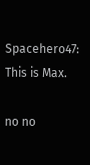Spacehero47: This is Max.

no no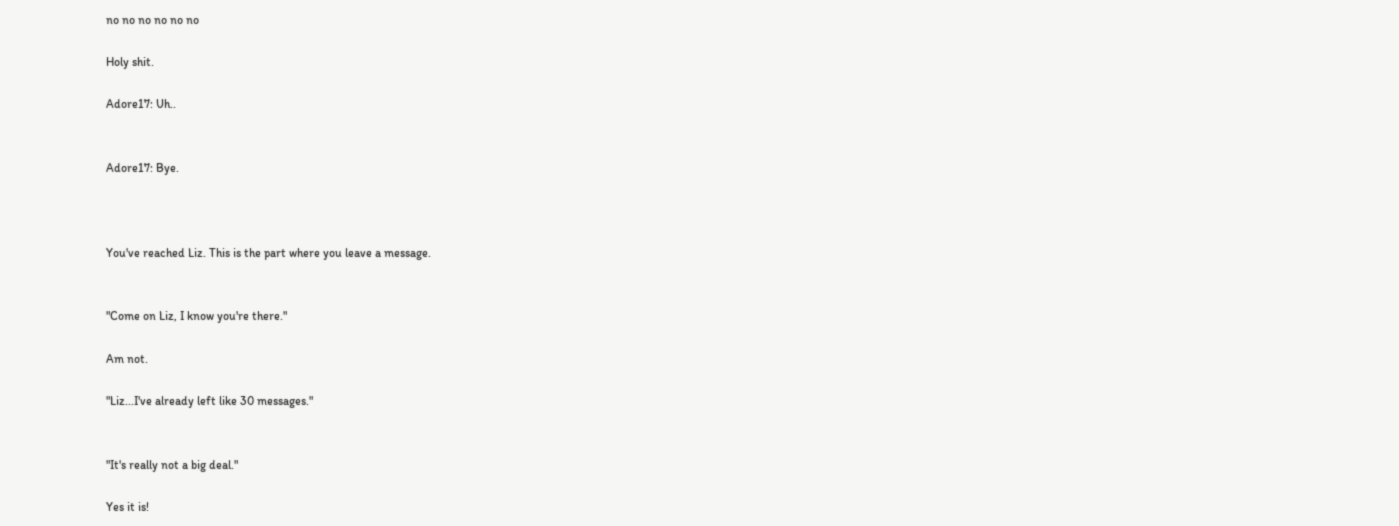no no no no no no

Holy shit.

Adore17: Uh..


Adore17: Bye.



You've reached Liz. This is the part where you leave a message.


"Come on Liz, I know you're there."

Am not.

"Liz...I've already left like 30 messages."


"It's really not a big deal."

Yes it is!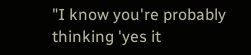"I know you're probably thinking 'yes it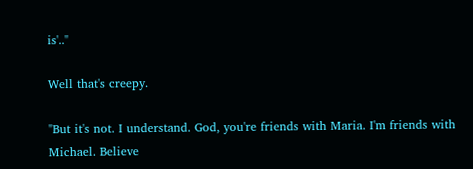is'.."

Well that's creepy.

"But it's not. I understand. God, you're friends with Maria. I'm friends with Michael. Believe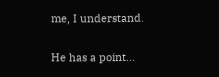me, I understand.

He has a point...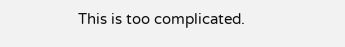This is too complicated.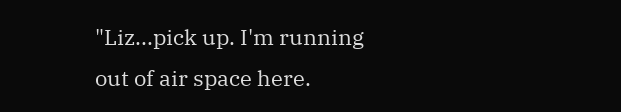"Liz...pick up. I'm running out of air space here.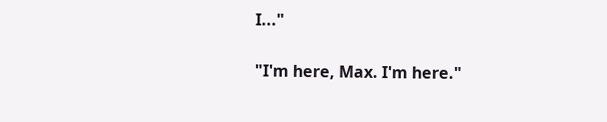I..."

"I'm here, Max. I'm here."